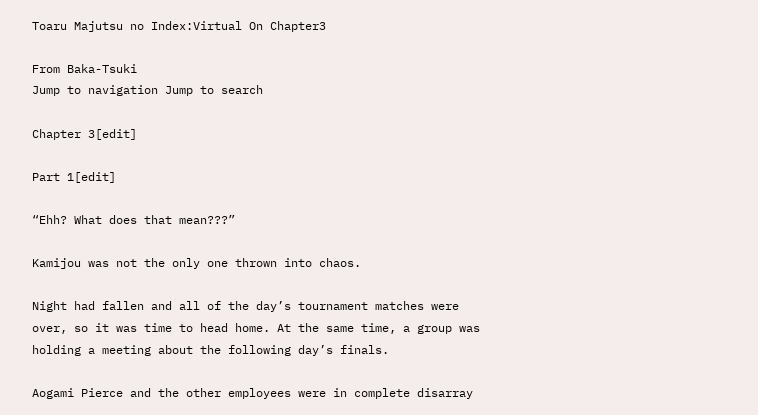Toaru Majutsu no Index:Virtual On Chapter3

From Baka-Tsuki
Jump to navigation Jump to search

Chapter 3[edit]

Part 1[edit]

“Ehh? What does that mean???”

Kamijou was not the only one thrown into chaos.

Night had fallen and all of the day’s tournament matches were over, so it was time to head home. At the same time, a group was holding a meeting about the following day’s finals.

Aogami Pierce and the other employees were in complete disarray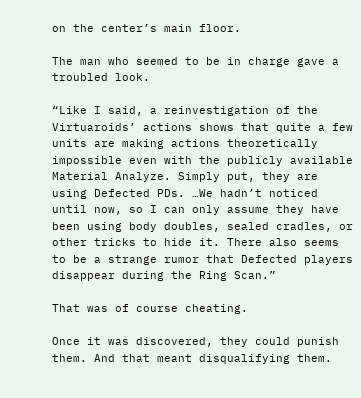on the center’s main floor.

The man who seemed to be in charge gave a troubled look.

“Like I said, a reinvestigation of the Virtuaroids’ actions shows that quite a few units are making actions theoretically impossible even with the publicly available Material Analyze. Simply put, they are using Defected PDs. …We hadn’t noticed until now, so I can only assume they have been using body doubles, sealed cradles, or other tricks to hide it. There also seems to be a strange rumor that Defected players disappear during the Ring Scan.”

That was of course cheating.

Once it was discovered, they could punish them. And that meant disqualifying them.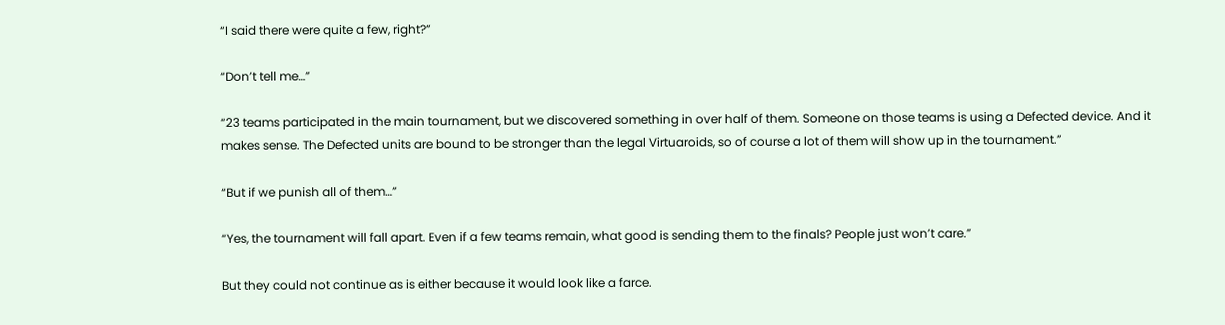“I said there were quite a few, right?”

“Don’t tell me…”

“23 teams participated in the main tournament, but we discovered something in over half of them. Someone on those teams is using a Defected device. And it makes sense. The Defected units are bound to be stronger than the legal Virtuaroids, so of course a lot of them will show up in the tournament.”

“But if we punish all of them…”

“Yes, the tournament will fall apart. Even if a few teams remain, what good is sending them to the finals? People just won’t care.”

But they could not continue as is either because it would look like a farce.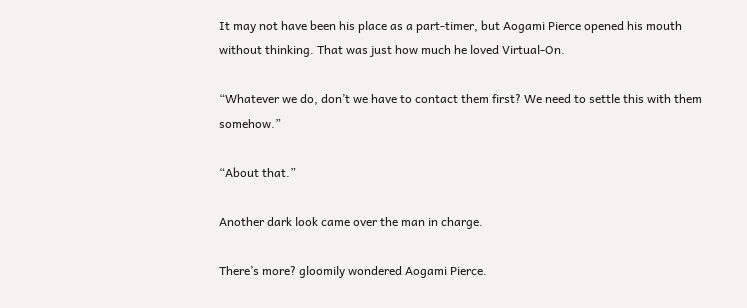It may not have been his place as a part-timer, but Aogami Pierce opened his mouth without thinking. That was just how much he loved Virtual-On.

“Whatever we do, don’t we have to contact them first? We need to settle this with them somehow.”

“About that.”

Another dark look came over the man in charge.

There’s more? gloomily wondered Aogami Pierce.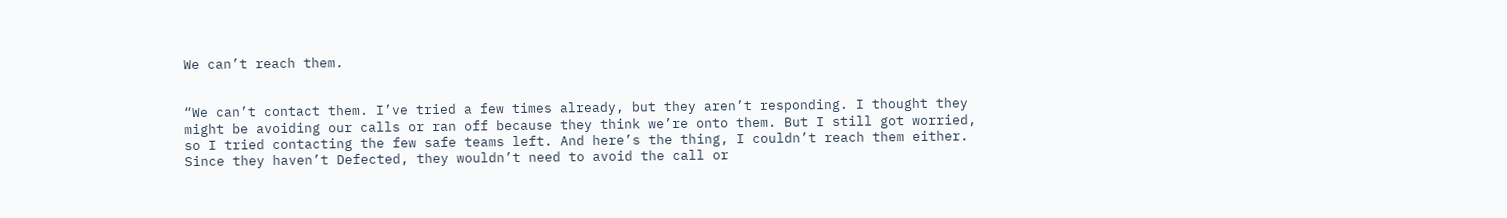We can’t reach them.


“We can’t contact them. I’ve tried a few times already, but they aren’t responding. I thought they might be avoiding our calls or ran off because they think we’re onto them. But I still got worried, so I tried contacting the few safe teams left. And here’s the thing, I couldn’t reach them either. Since they haven’t Defected, they wouldn’t need to avoid the call or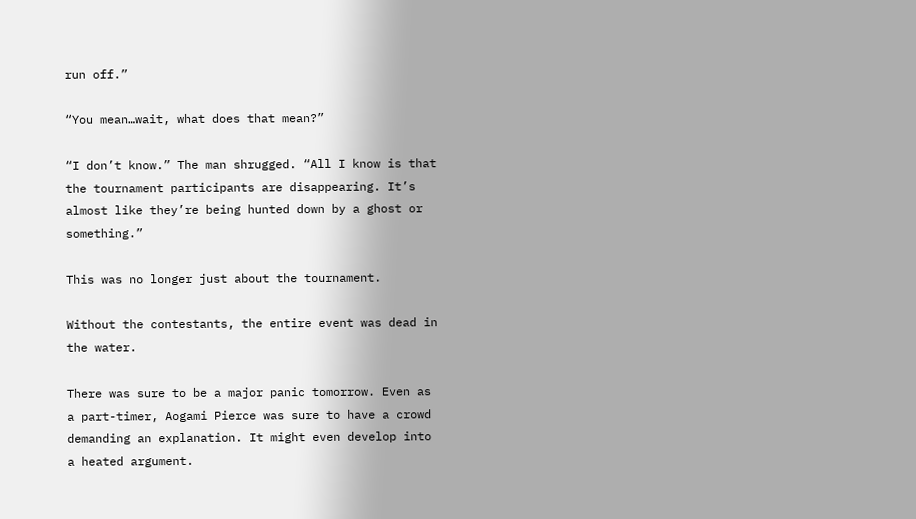run off.”

“You mean…wait, what does that mean?”

“I don’t know.” The man shrugged. “All I know is that the tournament participants are disappearing. It’s almost like they’re being hunted down by a ghost or something.”

This was no longer just about the tournament.

Without the contestants, the entire event was dead in the water.

There was sure to be a major panic tomorrow. Even as a part-timer, Aogami Pierce was sure to have a crowd demanding an explanation. It might even develop into a heated argument.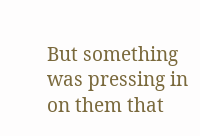But something was pressing in on them that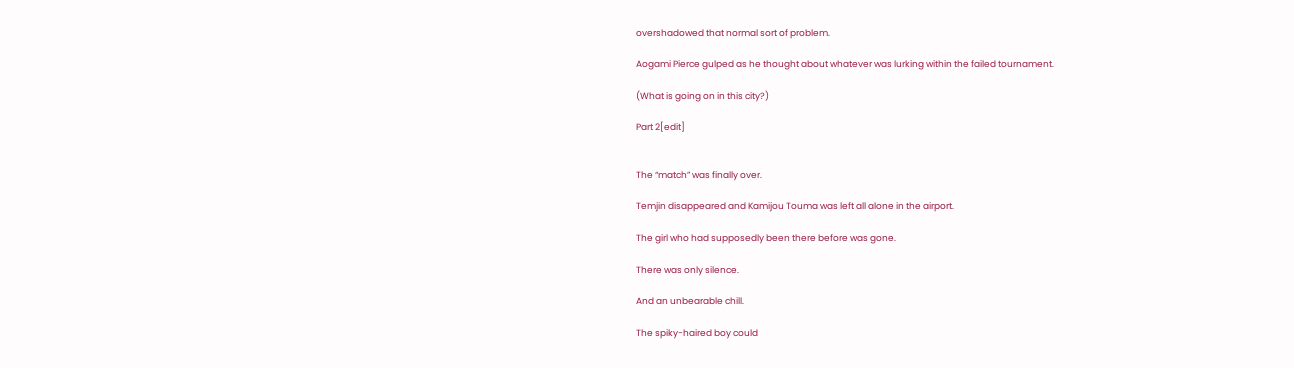overshadowed that normal sort of problem.

Aogami Pierce gulped as he thought about whatever was lurking within the failed tournament.

(What is going on in this city?)

Part 2[edit]


The “match” was finally over.

Temjin disappeared and Kamijou Touma was left all alone in the airport.

The girl who had supposedly been there before was gone.

There was only silence.

And an unbearable chill.

The spiky-haired boy could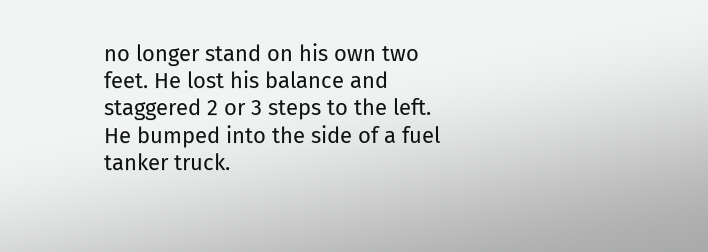no longer stand on his own two feet. He lost his balance and staggered 2 or 3 steps to the left. He bumped into the side of a fuel tanker truck.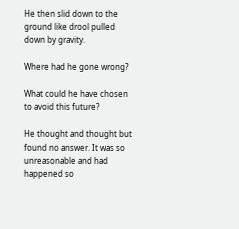He then slid down to the ground like drool pulled down by gravity.

Where had he gone wrong?

What could he have chosen to avoid this future?

He thought and thought but found no answer. It was so unreasonable and had happened so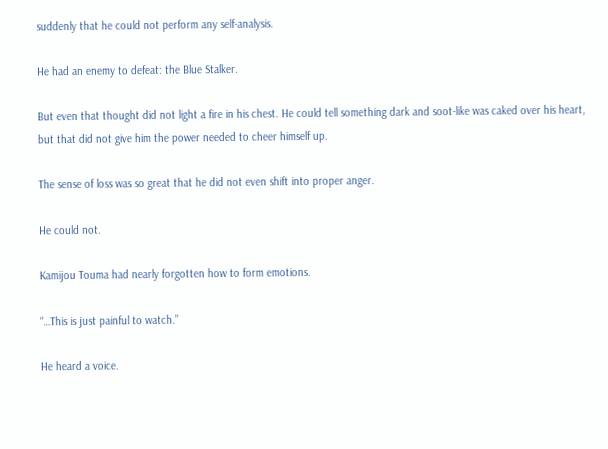suddenly that he could not perform any self-analysis.

He had an enemy to defeat: the Blue Stalker.

But even that thought did not light a fire in his chest. He could tell something dark and soot-like was caked over his heart, but that did not give him the power needed to cheer himself up.

The sense of loss was so great that he did not even shift into proper anger.

He could not.

Kamijou Touma had nearly forgotten how to form emotions.

“…This is just painful to watch.”

He heard a voice.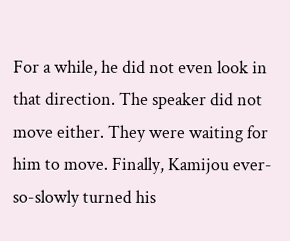For a while, he did not even look in that direction. The speaker did not move either. They were waiting for him to move. Finally, Kamijou ever-so-slowly turned his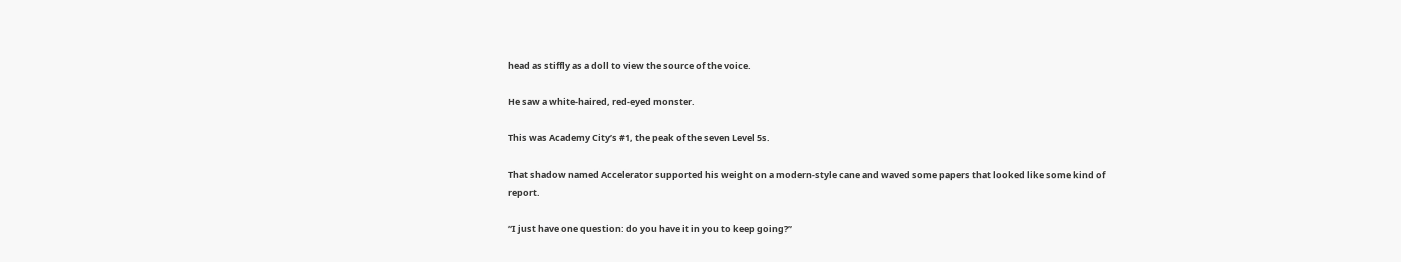head as stiffly as a doll to view the source of the voice.

He saw a white-haired, red-eyed monster.

This was Academy City’s #1, the peak of the seven Level 5s.

That shadow named Accelerator supported his weight on a modern-style cane and waved some papers that looked like some kind of report.

“I just have one question: do you have it in you to keep going?”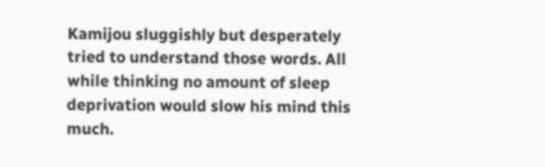Kamijou sluggishly but desperately tried to understand those words. All while thinking no amount of sleep deprivation would slow his mind this much.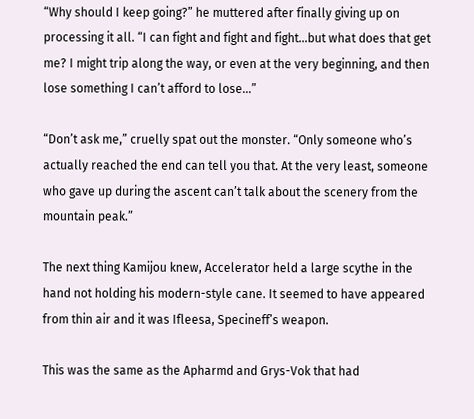“Why should I keep going?” he muttered after finally giving up on processing it all. “I can fight and fight and fight…but what does that get me? I might trip along the way, or even at the very beginning, and then lose something I can’t afford to lose…”

“Don’t ask me,” cruelly spat out the monster. “Only someone who’s actually reached the end can tell you that. At the very least, someone who gave up during the ascent can’t talk about the scenery from the mountain peak.”

The next thing Kamijou knew, Accelerator held a large scythe in the hand not holding his modern-style cane. It seemed to have appeared from thin air and it was Ifleesa, Specineff’s weapon.

This was the same as the Apharmd and Grys-Vok that had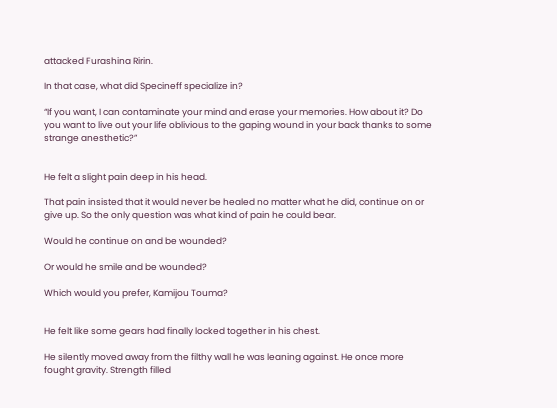attacked Furashina Ririn.

In that case, what did Specineff specialize in?

“If you want, I can contaminate your mind and erase your memories. How about it? Do you want to live out your life oblivious to the gaping wound in your back thanks to some strange anesthetic?”


He felt a slight pain deep in his head.

That pain insisted that it would never be healed no matter what he did, continue on or give up. So the only question was what kind of pain he could bear.

Would he continue on and be wounded?

Or would he smile and be wounded?

Which would you prefer, Kamijou Touma?


He felt like some gears had finally locked together in his chest.

He silently moved away from the filthy wall he was leaning against. He once more fought gravity. Strength filled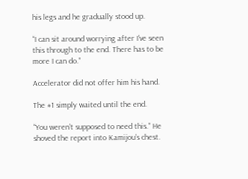his legs and he gradually stood up.

“I can sit around worrying after I’ve seen this through to the end. There has to be more I can do.”

Accelerator did not offer him his hand.

The #1 simply waited until the end.

“You weren’t supposed to need this.” He shoved the report into Kamijou’s chest.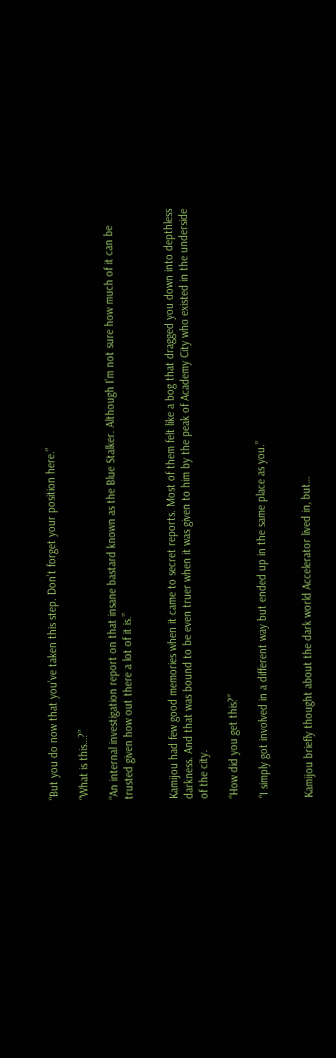“But you do now that you’ve taken this step. Don’t forget your position here.”

“What is this…?”

“An internal investigation report on that insane bastard known as the Blue Stalker. Although I’m not sure how much of it can be trusted given how out there a lot of it is.”


Kamijou had few good memories when it came to secret reports. Most of them felt like a bog that dragged you down into depthless darkness. And that was bound to be even truer when it was given to him by the peak of Academy City who existed in the underside of the city.

“How did you get this?”

“I simply got involved in a different way but ended up in the same place as you.”


Kamijou briefly thought about the dark world Accelerator lived in, but…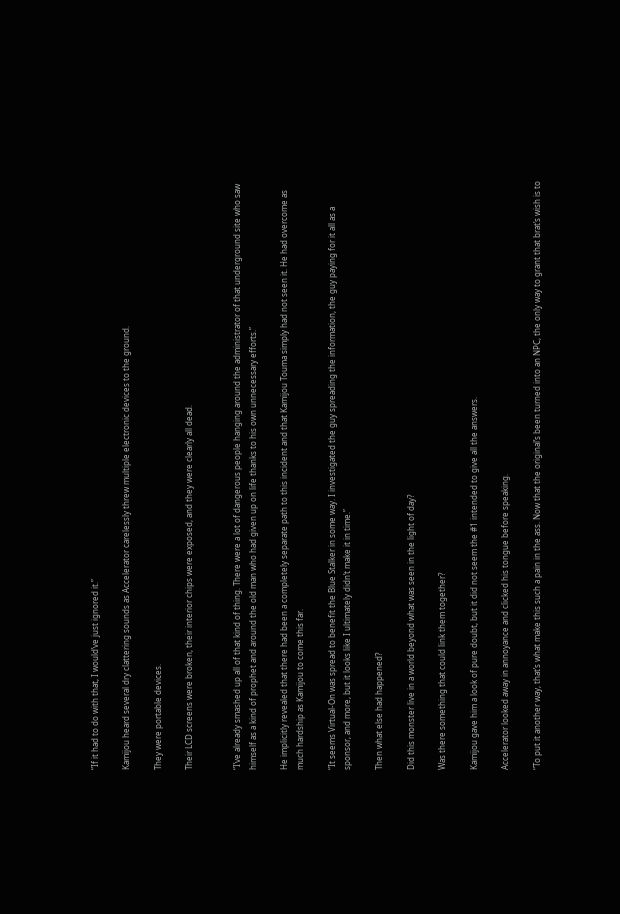“If it had to do with that, I would’ve just ignored it.”

Kamijou heard several dry clattering sounds as Accelerator carelessly threw multiple electronic devices to the ground.

They were portable devices.

Their LCD screens were broken, their interior chips were exposed, and they were clearly all dead.


“I’ve already smashed up all of that kind of thing. There were a lot of dangerous people hanging around the administrator of that underground site who saw himself as a kind of prophet and around the old man who had given up on life thanks to his own unnecessary efforts.”

He implicitly revealed that there had been a completely separate path to this incident and that Kamijou Touma simply had not seen it. He had overcome as much hardship as Kamijou to come this far.

“It seems Virtual-On was spread to benefit the Blue Stalker in some way. I investigated the guy spreading the information, the guy paying for it all as a sponsor, and more, but it looks like I ultimately didn’t make it in time.”

Then what else had happened?

Did this monster live in a world beyond what was seen in the light of day?

Was there something that could link them together?

Kamijou gave him a look of pure doubt, but it did not seem the #1 intended to give all the answers.

Accelerator looked away in annoyance and clicked his tongue before speaking.

“To put it another way, that’s what make this such a pain in the ass. Now that the original’s been turned into an NPC, the only way to grant that brat’s wish is to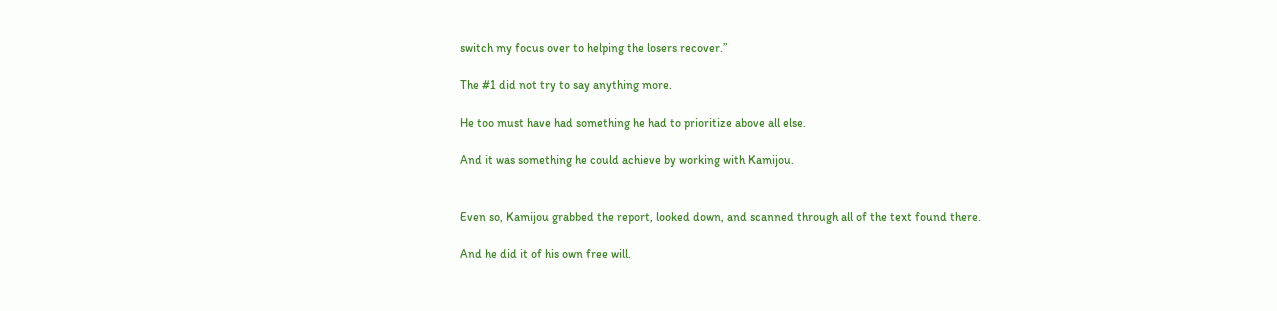switch my focus over to helping the losers recover.”

The #1 did not try to say anything more.

He too must have had something he had to prioritize above all else.

And it was something he could achieve by working with Kamijou.


Even so, Kamijou grabbed the report, looked down, and scanned through all of the text found there.

And he did it of his own free will.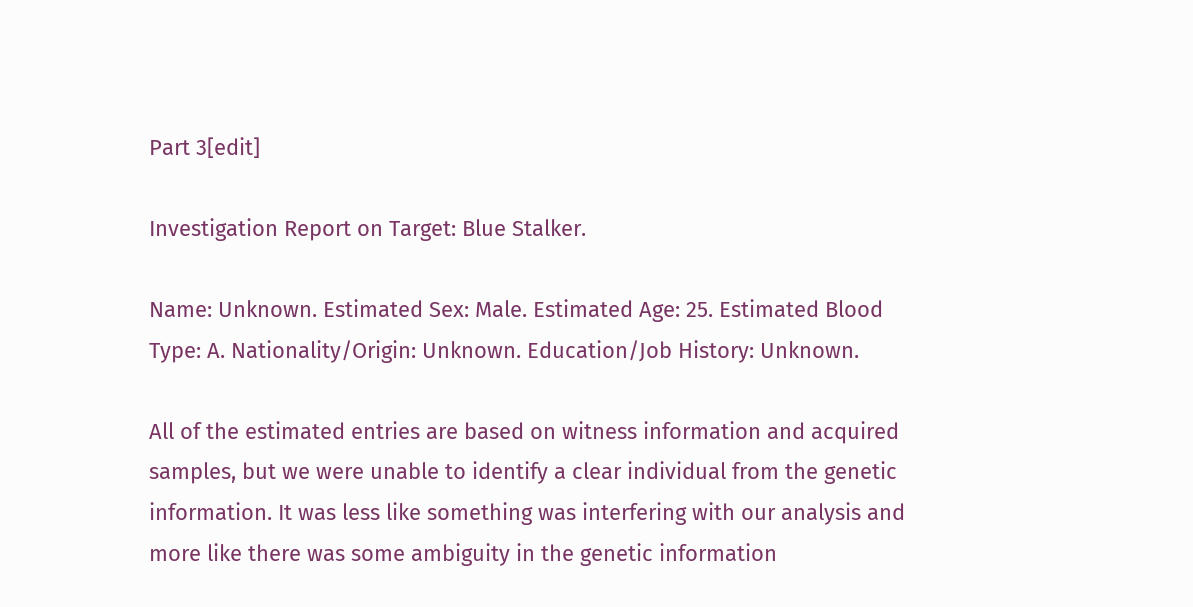Part 3[edit]

Investigation Report on Target: Blue Stalker.

Name: Unknown. Estimated Sex: Male. Estimated Age: 25. Estimated Blood Type: A. Nationality/Origin: Unknown. Education/Job History: Unknown.

All of the estimated entries are based on witness information and acquired samples, but we were unable to identify a clear individual from the genetic information. It was less like something was interfering with our analysis and more like there was some ambiguity in the genetic information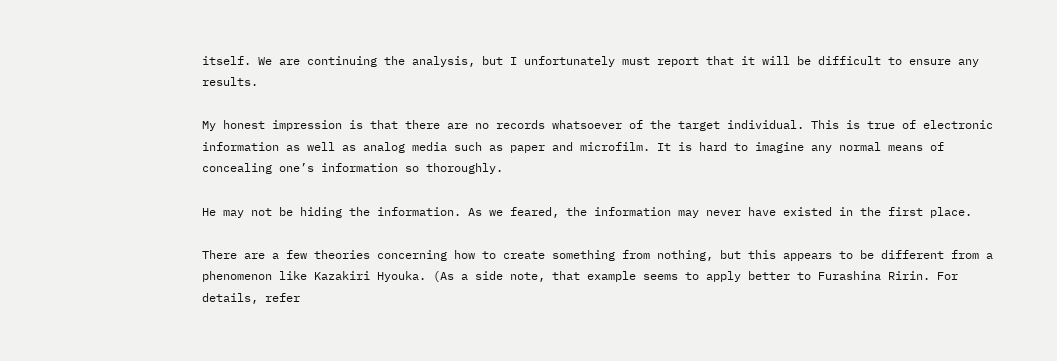itself. We are continuing the analysis, but I unfortunately must report that it will be difficult to ensure any results.

My honest impression is that there are no records whatsoever of the target individual. This is true of electronic information as well as analog media such as paper and microfilm. It is hard to imagine any normal means of concealing one’s information so thoroughly.

He may not be hiding the information. As we feared, the information may never have existed in the first place.

There are a few theories concerning how to create something from nothing, but this appears to be different from a phenomenon like Kazakiri Hyouka. (As a side note, that example seems to apply better to Furashina Ririn. For details, refer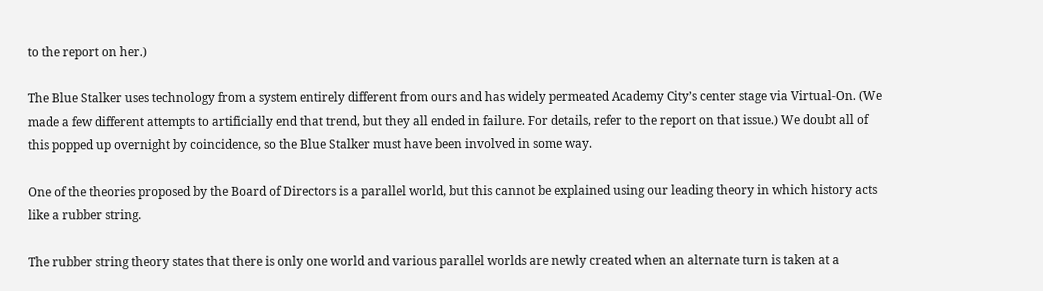to the report on her.)

The Blue Stalker uses technology from a system entirely different from ours and has widely permeated Academy City’s center stage via Virtual-On. (We made a few different attempts to artificially end that trend, but they all ended in failure. For details, refer to the report on that issue.) We doubt all of this popped up overnight by coincidence, so the Blue Stalker must have been involved in some way.

One of the theories proposed by the Board of Directors is a parallel world, but this cannot be explained using our leading theory in which history acts like a rubber string.

The rubber string theory states that there is only one world and various parallel worlds are newly created when an alternate turn is taken at a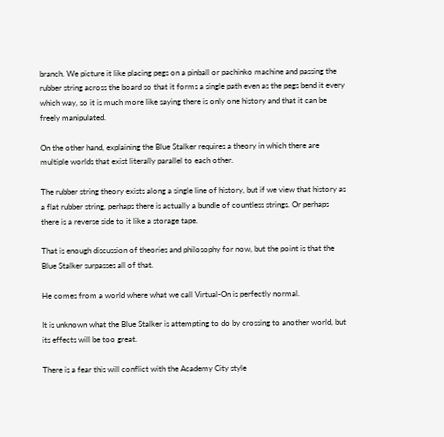branch. We picture it like placing pegs on a pinball or pachinko machine and passing the rubber string across the board so that it forms a single path even as the pegs bend it every which way, so it is much more like saying there is only one history and that it can be freely manipulated.

On the other hand, explaining the Blue Stalker requires a theory in which there are multiple worlds that exist literally parallel to each other.

The rubber string theory exists along a single line of history, but if we view that history as a flat rubber string, perhaps there is actually a bundle of countless strings. Or perhaps there is a reverse side to it like a storage tape.

That is enough discussion of theories and philosophy for now, but the point is that the Blue Stalker surpasses all of that.

He comes from a world where what we call Virtual-On is perfectly normal.

It is unknown what the Blue Stalker is attempting to do by crossing to another world, but its effects will be too great.

There is a fear this will conflict with the Academy City style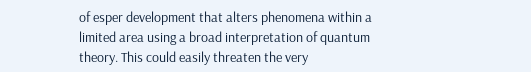of esper development that alters phenomena within a limited area using a broad interpretation of quantum theory. This could easily threaten the very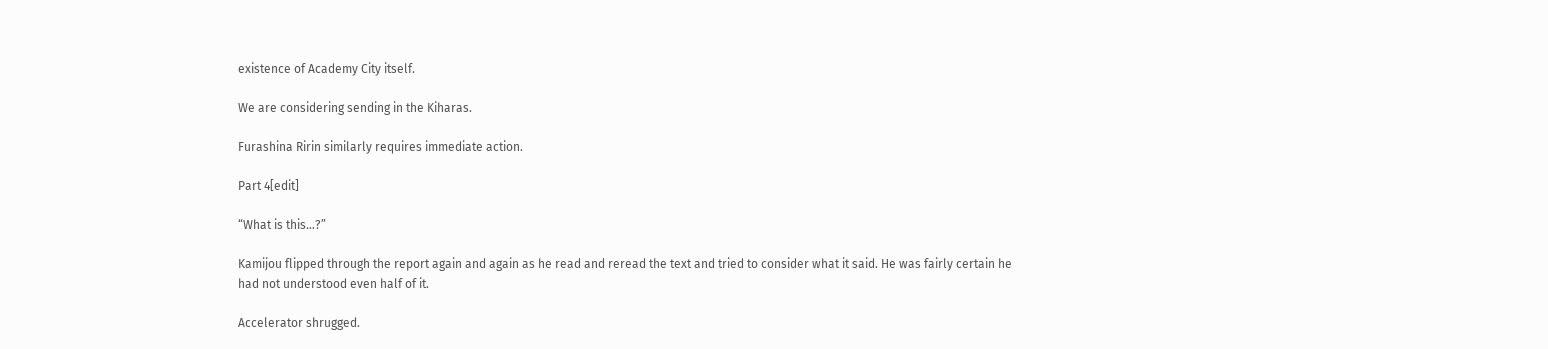existence of Academy City itself.

We are considering sending in the Kiharas.

Furashina Ririn similarly requires immediate action.

Part 4[edit]

“What is this…?”

Kamijou flipped through the report again and again as he read and reread the text and tried to consider what it said. He was fairly certain he had not understood even half of it.

Accelerator shrugged.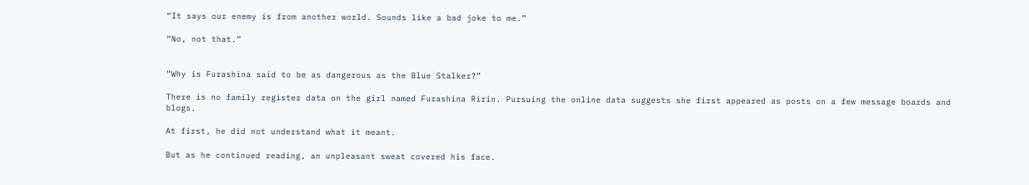“It says our enemy is from another world. Sounds like a bad joke to me.”

“No, not that.”


“Why is Furashina said to be as dangerous as the Blue Stalker?”

There is no family register data on the girl named Furashina Ririn. Pursuing the online data suggests she first appeared as posts on a few message boards and blogs.

At first, he did not understand what it meant.

But as he continued reading, an unpleasant sweat covered his face.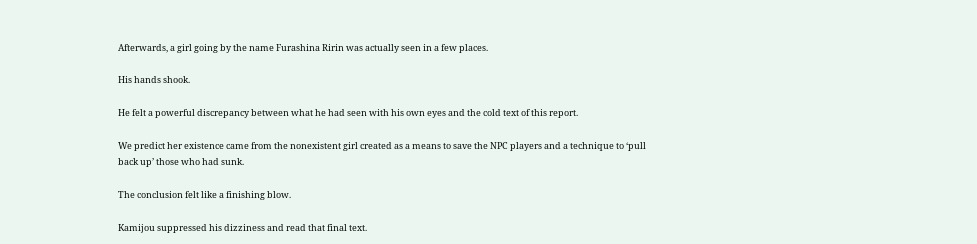Afterwards, a girl going by the name Furashina Ririn was actually seen in a few places.

His hands shook.

He felt a powerful discrepancy between what he had seen with his own eyes and the cold text of this report.

We predict her existence came from the nonexistent girl created as a means to save the NPC players and a technique to ‘pull back up’ those who had sunk.

The conclusion felt like a finishing blow.

Kamijou suppressed his dizziness and read that final text.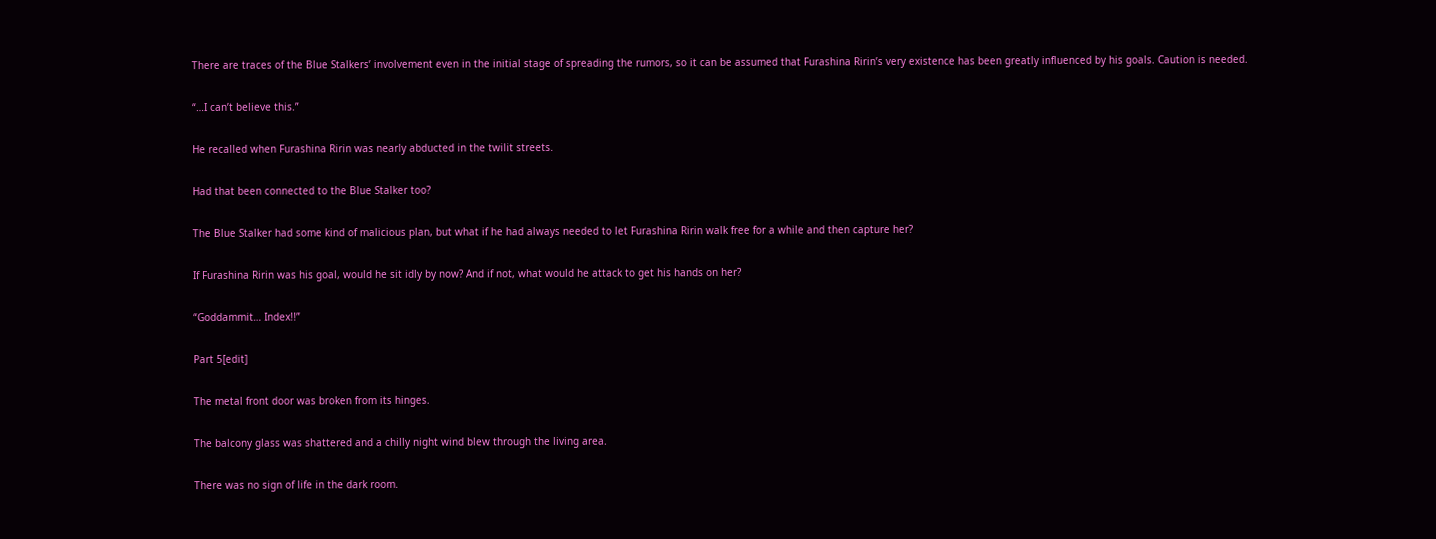There are traces of the Blue Stalkers’ involvement even in the initial stage of spreading the rumors, so it can be assumed that Furashina Ririn’s very existence has been greatly influenced by his goals. Caution is needed.

“…I can’t believe this.”

He recalled when Furashina Ririn was nearly abducted in the twilit streets.

Had that been connected to the Blue Stalker too?

The Blue Stalker had some kind of malicious plan, but what if he had always needed to let Furashina Ririn walk free for a while and then capture her?

If Furashina Ririn was his goal, would he sit idly by now? And if not, what would he attack to get his hands on her?

“Goddammit… Index!!”

Part 5[edit]

The metal front door was broken from its hinges.

The balcony glass was shattered and a chilly night wind blew through the living area.

There was no sign of life in the dark room.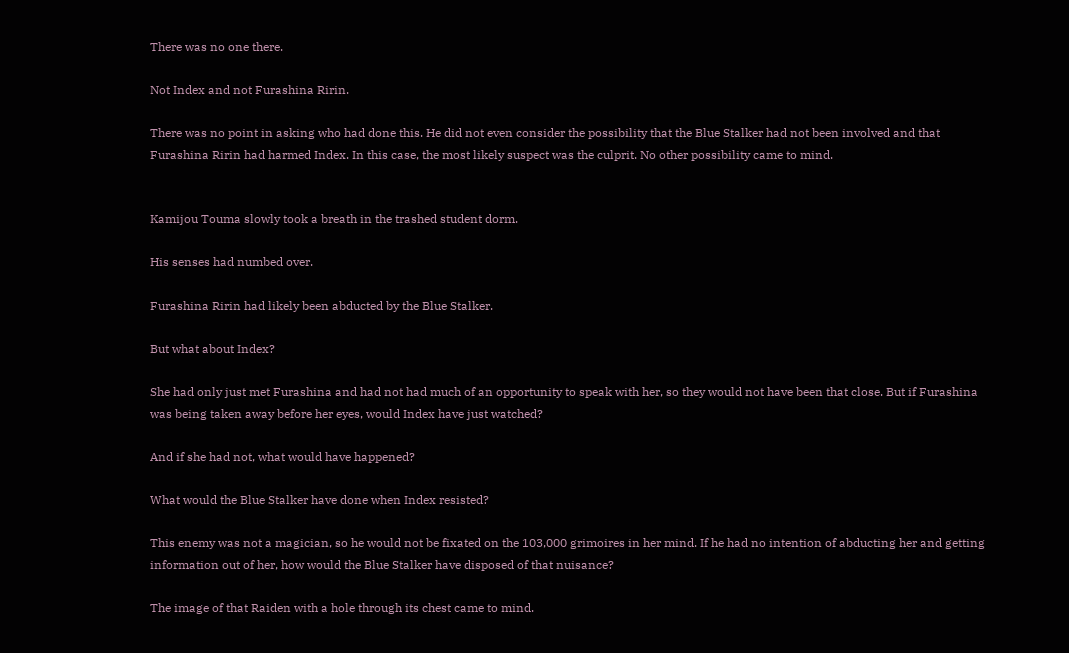There was no one there.

Not Index and not Furashina Ririn.

There was no point in asking who had done this. He did not even consider the possibility that the Blue Stalker had not been involved and that Furashina Ririn had harmed Index. In this case, the most likely suspect was the culprit. No other possibility came to mind.


Kamijou Touma slowly took a breath in the trashed student dorm.

His senses had numbed over.

Furashina Ririn had likely been abducted by the Blue Stalker.

But what about Index?

She had only just met Furashina and had not had much of an opportunity to speak with her, so they would not have been that close. But if Furashina was being taken away before her eyes, would Index have just watched?

And if she had not, what would have happened?

What would the Blue Stalker have done when Index resisted?

This enemy was not a magician, so he would not be fixated on the 103,000 grimoires in her mind. If he had no intention of abducting her and getting information out of her, how would the Blue Stalker have disposed of that nuisance?

The image of that Raiden with a hole through its chest came to mind.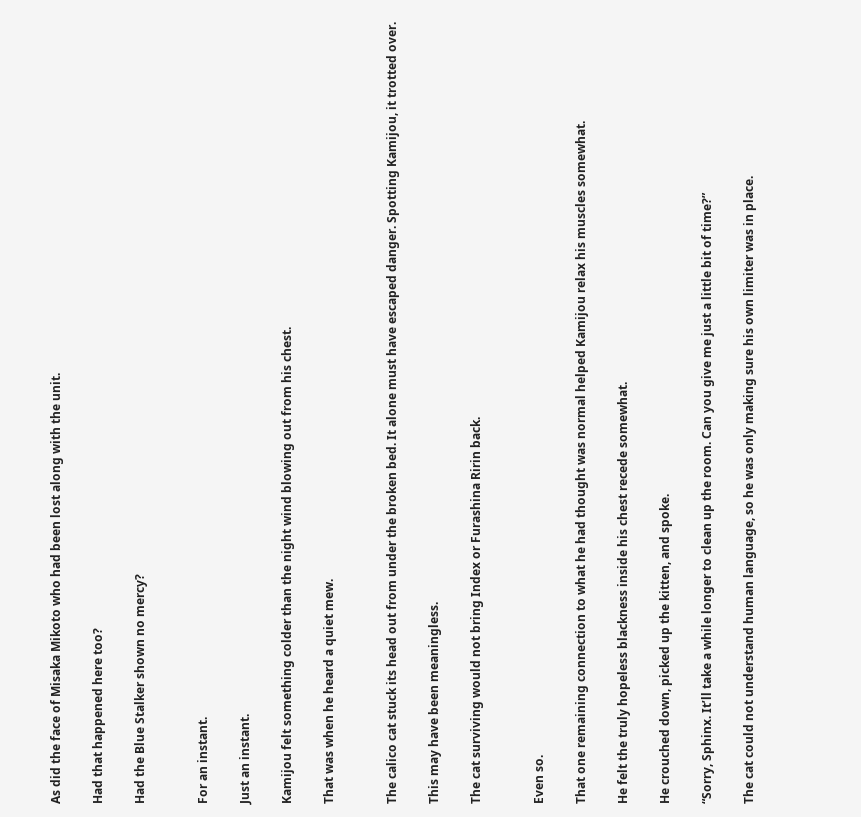As did the face of Misaka Mikoto who had been lost along with the unit.

Had that happened here too?

Had the Blue Stalker shown no mercy?


For an instant.

Just an instant.

Kamijou felt something colder than the night wind blowing out from his chest.

That was when he heard a quiet mew.


The calico cat stuck its head out from under the broken bed. It alone must have escaped danger. Spotting Kamijou, it trotted over.

This may have been meaningless.

The cat surviving would not bring Index or Furashina Ririn back.


Even so.

That one remaining connection to what he had thought was normal helped Kamijou relax his muscles somewhat.

He felt the truly hopeless blackness inside his chest recede somewhat.

He crouched down, picked up the kitten, and spoke.

“Sorry, Sphinx. It’ll take a while longer to clean up the room. Can you give me just a little bit of time?”

The cat could not understand human language, so he was only making sure his own limiter was in place.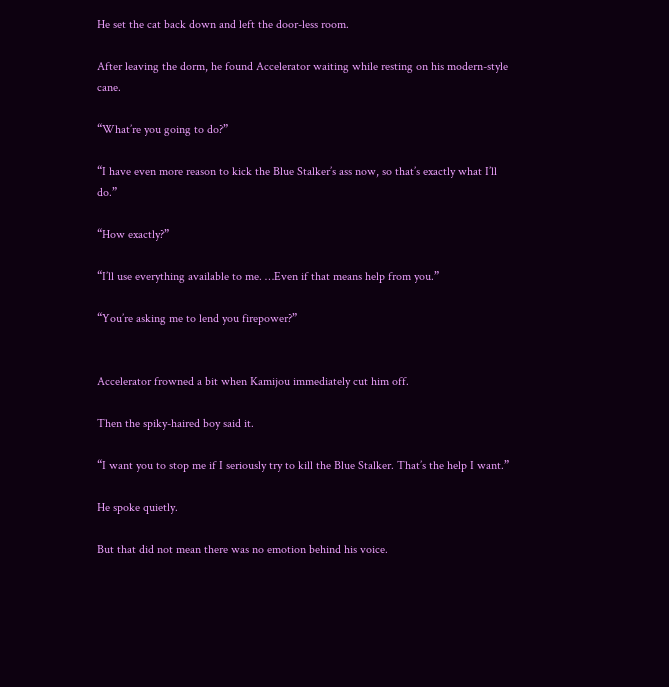He set the cat back down and left the door-less room.

After leaving the dorm, he found Accelerator waiting while resting on his modern-style cane.

“What’re you going to do?”

“I have even more reason to kick the Blue Stalker’s ass now, so that’s exactly what I’ll do.”

“How exactly?”

“I’ll use everything available to me. …Even if that means help from you.”

“You’re asking me to lend you firepower?”


Accelerator frowned a bit when Kamijou immediately cut him off.

Then the spiky-haired boy said it.

“I want you to stop me if I seriously try to kill the Blue Stalker. That’s the help I want.”

He spoke quietly.

But that did not mean there was no emotion behind his voice.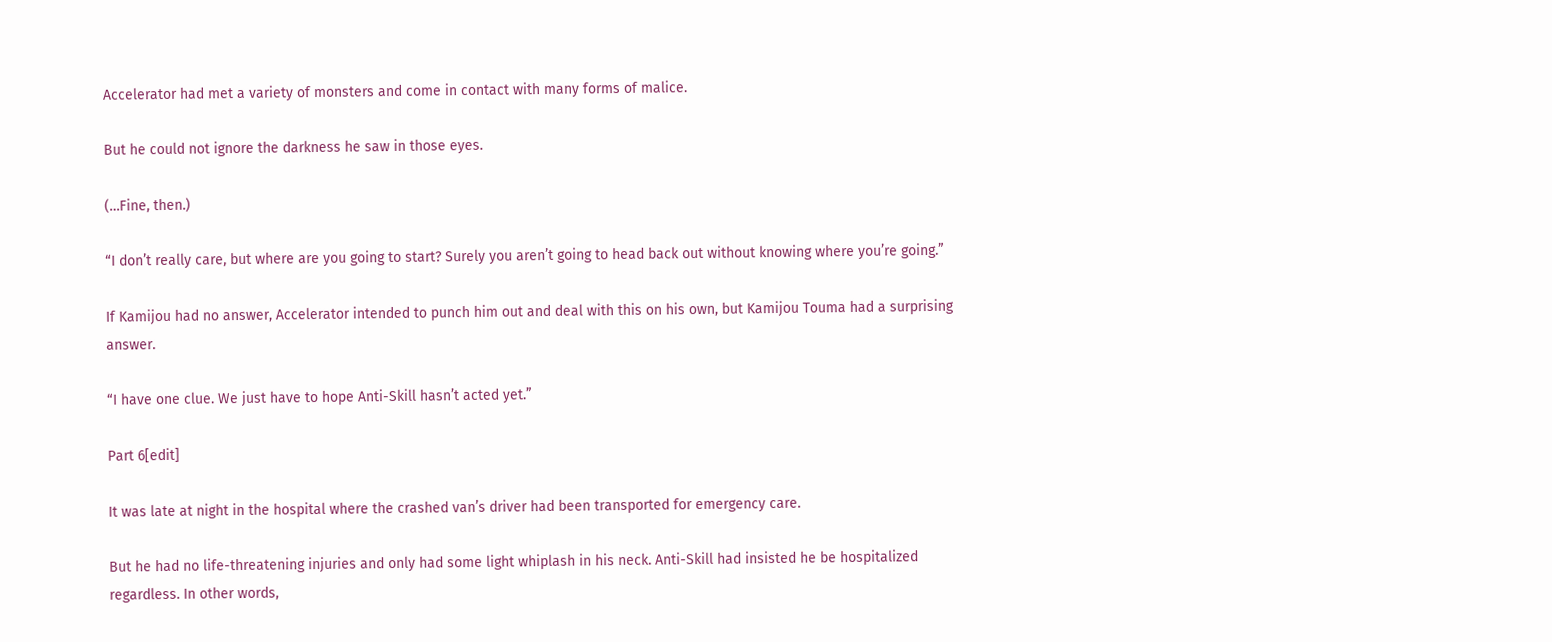Accelerator had met a variety of monsters and come in contact with many forms of malice.

But he could not ignore the darkness he saw in those eyes.

(…Fine, then.)

“I don’t really care, but where are you going to start? Surely you aren’t going to head back out without knowing where you’re going.”

If Kamijou had no answer, Accelerator intended to punch him out and deal with this on his own, but Kamijou Touma had a surprising answer.

“I have one clue. We just have to hope Anti-Skill hasn’t acted yet.”

Part 6[edit]

It was late at night in the hospital where the crashed van’s driver had been transported for emergency care.

But he had no life-threatening injuries and only had some light whiplash in his neck. Anti-Skill had insisted he be hospitalized regardless. In other words,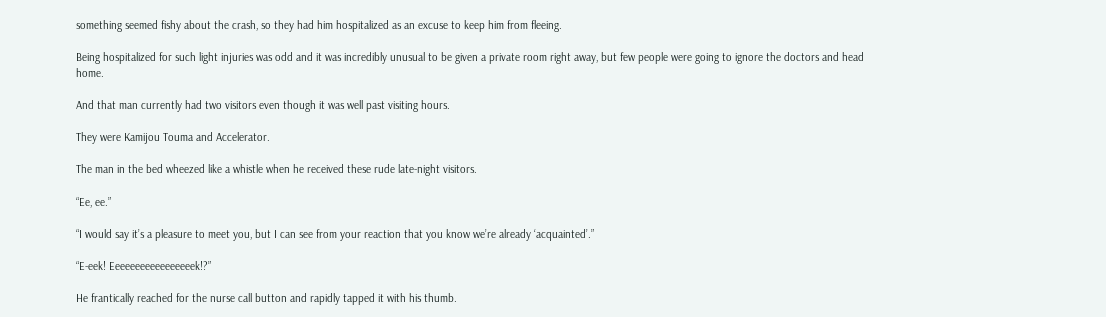something seemed fishy about the crash, so they had him hospitalized as an excuse to keep him from fleeing.

Being hospitalized for such light injuries was odd and it was incredibly unusual to be given a private room right away, but few people were going to ignore the doctors and head home.

And that man currently had two visitors even though it was well past visiting hours.

They were Kamijou Touma and Accelerator.

The man in the bed wheezed like a whistle when he received these rude late-night visitors.

“Ee, ee.”

“I would say it’s a pleasure to meet you, but I can see from your reaction that you know we’re already ‘acquainted’.”

“E-eek! Eeeeeeeeeeeeeeeeek!?”

He frantically reached for the nurse call button and rapidly tapped it with his thumb.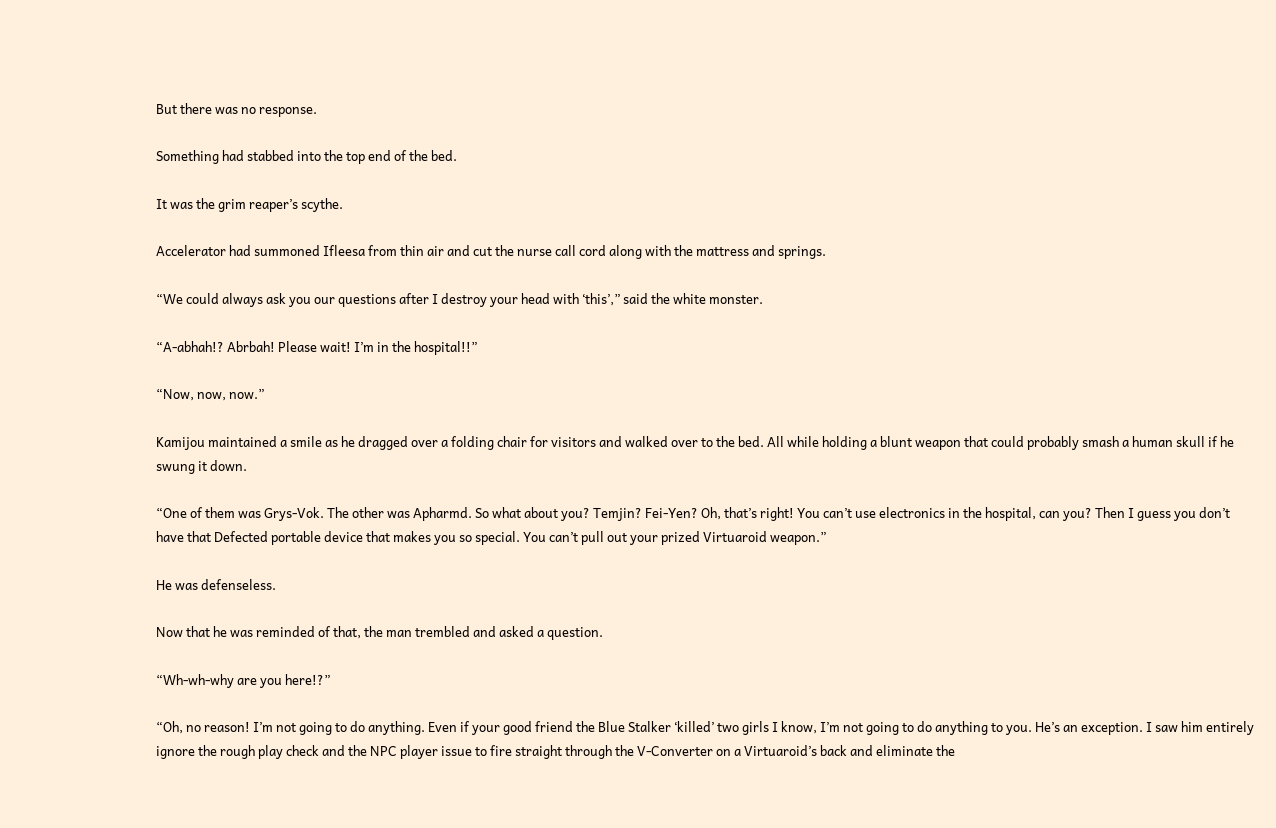But there was no response.

Something had stabbed into the top end of the bed.

It was the grim reaper’s scythe.

Accelerator had summoned Ifleesa from thin air and cut the nurse call cord along with the mattress and springs.

“We could always ask you our questions after I destroy your head with ‘this’,” said the white monster.

“A-abhah!? Abrbah! Please wait! I’m in the hospital!!”

“Now, now, now.”

Kamijou maintained a smile as he dragged over a folding chair for visitors and walked over to the bed. All while holding a blunt weapon that could probably smash a human skull if he swung it down.

“One of them was Grys-Vok. The other was Apharmd. So what about you? Temjin? Fei-Yen? Oh, that’s right! You can’t use electronics in the hospital, can you? Then I guess you don’t have that Defected portable device that makes you so special. You can’t pull out your prized Virtuaroid weapon.”

He was defenseless.

Now that he was reminded of that, the man trembled and asked a question.

“Wh-wh-why are you here!?”

“Oh, no reason! I’m not going to do anything. Even if your good friend the Blue Stalker ‘killed’ two girls I know, I’m not going to do anything to you. He’s an exception. I saw him entirely ignore the rough play check and the NPC player issue to fire straight through the V-Converter on a Virtuaroid’s back and eliminate the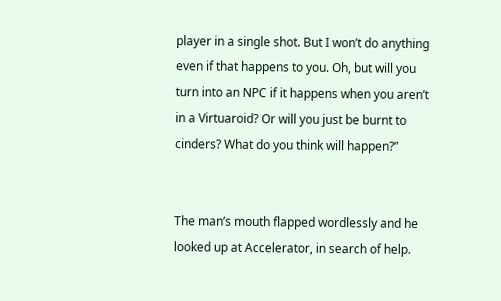player in a single shot. But I won’t do anything even if that happens to you. Oh, but will you turn into an NPC if it happens when you aren’t in a Virtuaroid? Or will you just be burnt to cinders? What do you think will happen?”


The man’s mouth flapped wordlessly and he looked up at Accelerator, in search of help.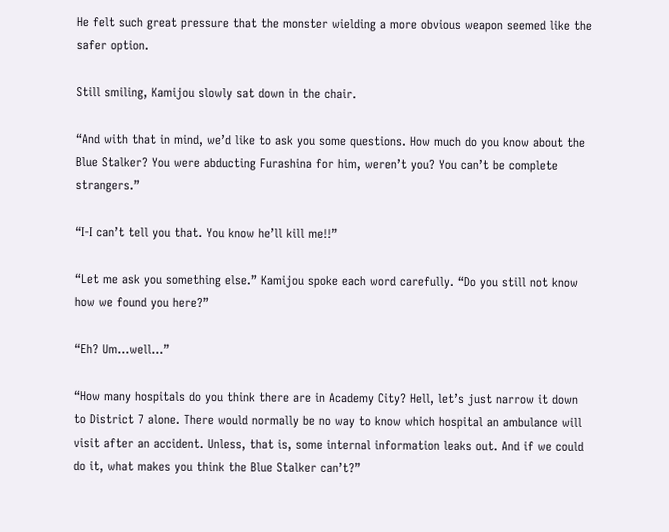He felt such great pressure that the monster wielding a more obvious weapon seemed like the safer option.

Still smiling, Kamijou slowly sat down in the chair.

“And with that in mind, we’d like to ask you some questions. How much do you know about the Blue Stalker? You were abducting Furashina for him, weren’t you? You can’t be complete strangers.”

“I-I can’t tell you that. You know he’ll kill me!!”

“Let me ask you something else.” Kamijou spoke each word carefully. “Do you still not know how we found you here?”

“Eh? Um…well…”

“How many hospitals do you think there are in Academy City? Hell, let’s just narrow it down to District 7 alone. There would normally be no way to know which hospital an ambulance will visit after an accident. Unless, that is, some internal information leaks out. And if we could do it, what makes you think the Blue Stalker can’t?”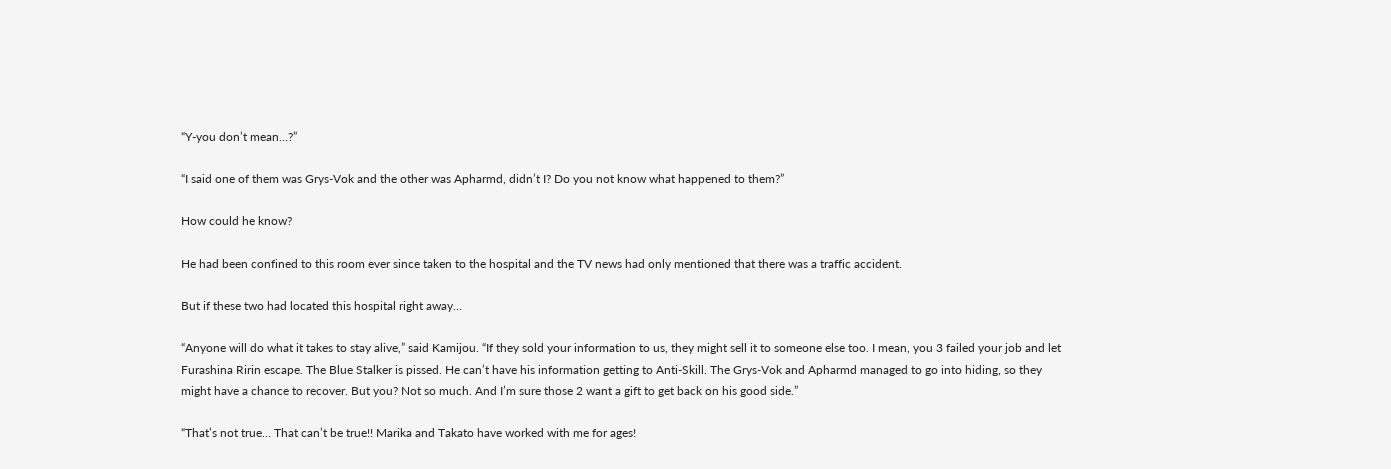“Y-you don’t mean…?”

“I said one of them was Grys-Vok and the other was Apharmd, didn’t I? Do you not know what happened to them?”

How could he know?

He had been confined to this room ever since taken to the hospital and the TV news had only mentioned that there was a traffic accident.

But if these two had located this hospital right away…

“Anyone will do what it takes to stay alive,” said Kamijou. “If they sold your information to us, they might sell it to someone else too. I mean, you 3 failed your job and let Furashina Ririn escape. The Blue Stalker is pissed. He can’t have his information getting to Anti-Skill. The Grys-Vok and Apharmd managed to go into hiding, so they might have a chance to recover. But you? Not so much. And I’m sure those 2 want a gift to get back on his good side.”

“That’s not true… That can’t be true!! Marika and Takato have worked with me for ages!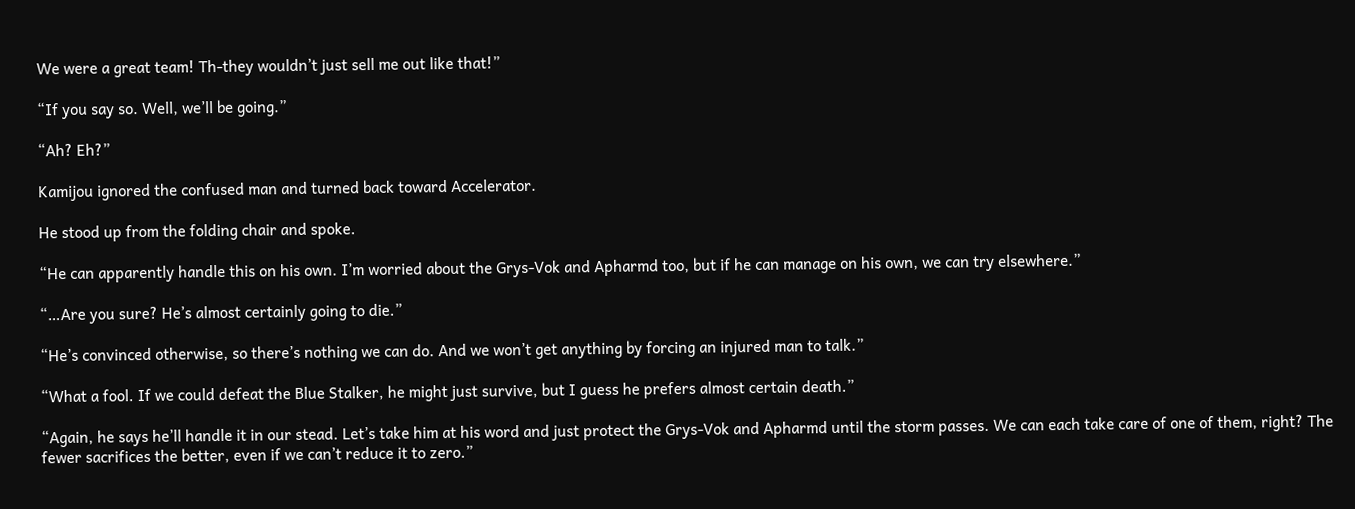We were a great team! Th-they wouldn’t just sell me out like that!”

“If you say so. Well, we’ll be going.”

“Ah? Eh?”

Kamijou ignored the confused man and turned back toward Accelerator.

He stood up from the folding chair and spoke.

“He can apparently handle this on his own. I’m worried about the Grys-Vok and Apharmd too, but if he can manage on his own, we can try elsewhere.”

“…Are you sure? He’s almost certainly going to die.”

“He’s convinced otherwise, so there’s nothing we can do. And we won’t get anything by forcing an injured man to talk.”

“What a fool. If we could defeat the Blue Stalker, he might just survive, but I guess he prefers almost certain death.”

“Again, he says he’ll handle it in our stead. Let’s take him at his word and just protect the Grys-Vok and Apharmd until the storm passes. We can each take care of one of them, right? The fewer sacrifices the better, even if we can’t reduce it to zero.”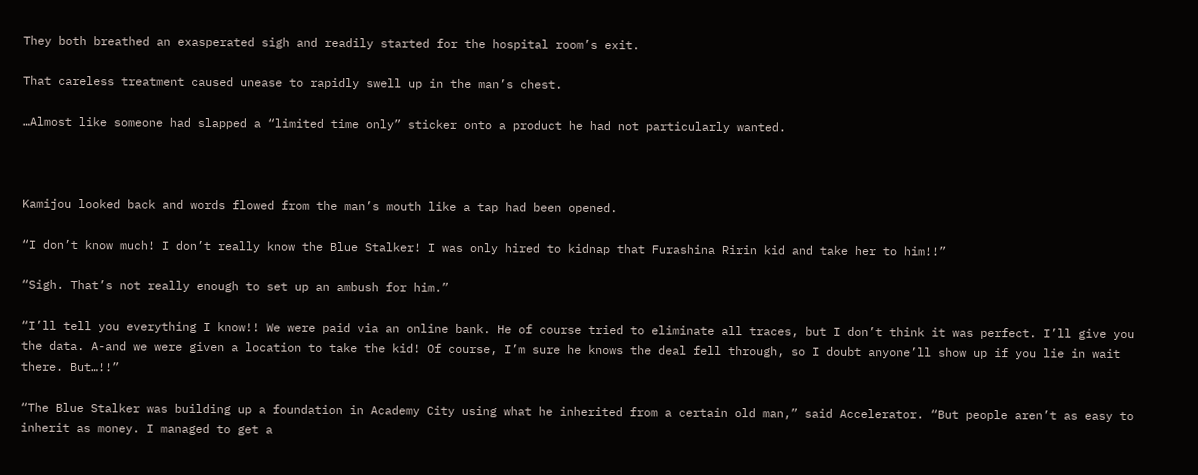They both breathed an exasperated sigh and readily started for the hospital room’s exit.

That careless treatment caused unease to rapidly swell up in the man’s chest.

…Almost like someone had slapped a “limited time only” sticker onto a product he had not particularly wanted.



Kamijou looked back and words flowed from the man’s mouth like a tap had been opened.

“I don’t know much! I don’t really know the Blue Stalker! I was only hired to kidnap that Furashina Ririn kid and take her to him!!”

“Sigh. That’s not really enough to set up an ambush for him.”

“I’ll tell you everything I know!! We were paid via an online bank. He of course tried to eliminate all traces, but I don’t think it was perfect. I’ll give you the data. A-and we were given a location to take the kid! Of course, I’m sure he knows the deal fell through, so I doubt anyone’ll show up if you lie in wait there. But…!!”

“The Blue Stalker was building up a foundation in Academy City using what he inherited from a certain old man,” said Accelerator. “But people aren’t as easy to inherit as money. I managed to get a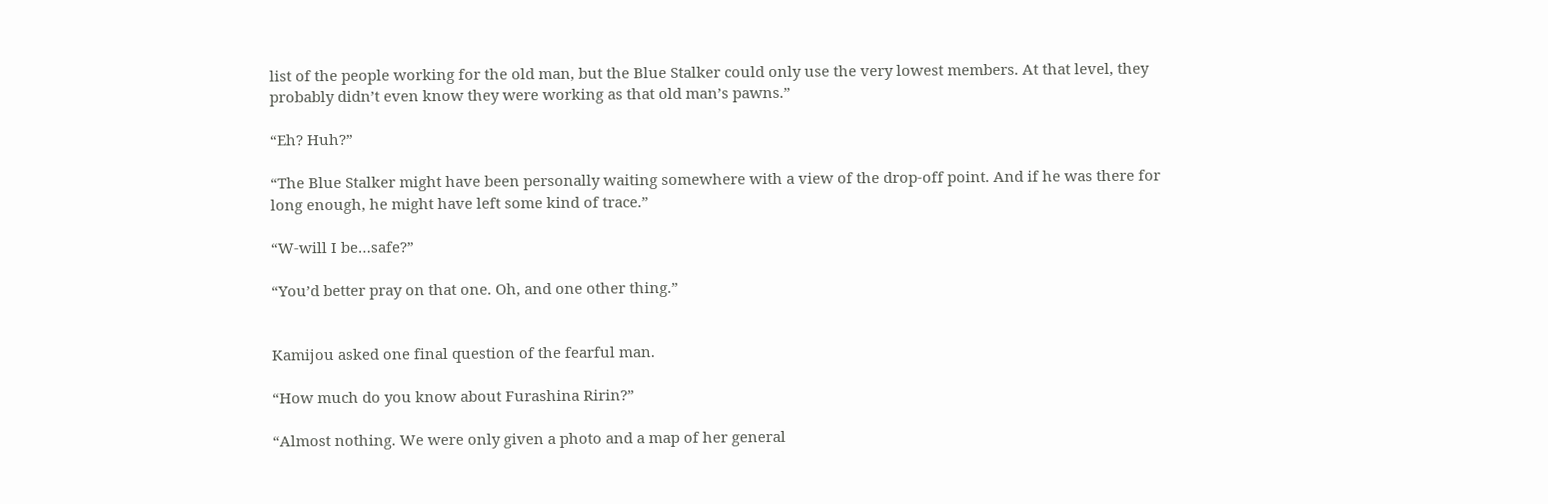list of the people working for the old man, but the Blue Stalker could only use the very lowest members. At that level, they probably didn’t even know they were working as that old man’s pawns.”

“Eh? Huh?”

“The Blue Stalker might have been personally waiting somewhere with a view of the drop-off point. And if he was there for long enough, he might have left some kind of trace.”

“W-will I be…safe?”

“You’d better pray on that one. Oh, and one other thing.”


Kamijou asked one final question of the fearful man.

“How much do you know about Furashina Ririn?”

“Almost nothing. We were only given a photo and a map of her general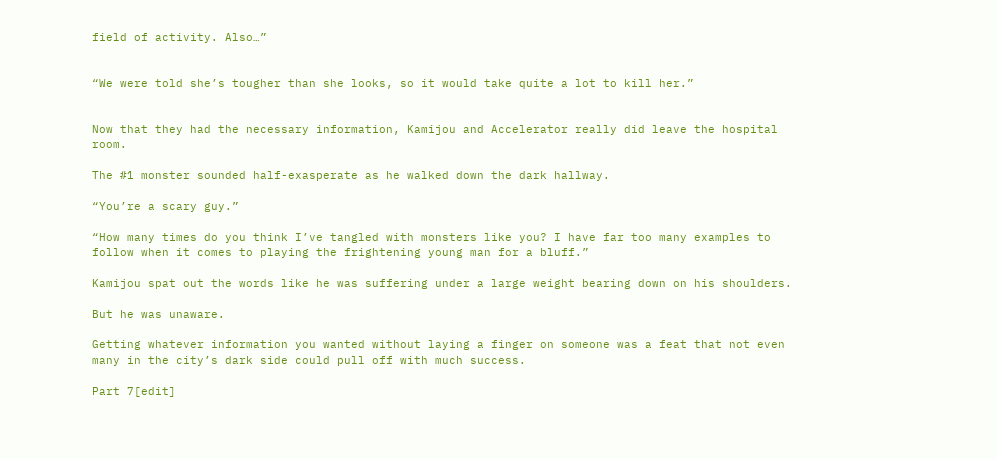field of activity. Also…”


“We were told she’s tougher than she looks, so it would take quite a lot to kill her.”


Now that they had the necessary information, Kamijou and Accelerator really did leave the hospital room.

The #1 monster sounded half-exasperate as he walked down the dark hallway.

“You’re a scary guy.”

“How many times do you think I’ve tangled with monsters like you? I have far too many examples to follow when it comes to playing the frightening young man for a bluff.”

Kamijou spat out the words like he was suffering under a large weight bearing down on his shoulders.

But he was unaware.

Getting whatever information you wanted without laying a finger on someone was a feat that not even many in the city’s dark side could pull off with much success.

Part 7[edit]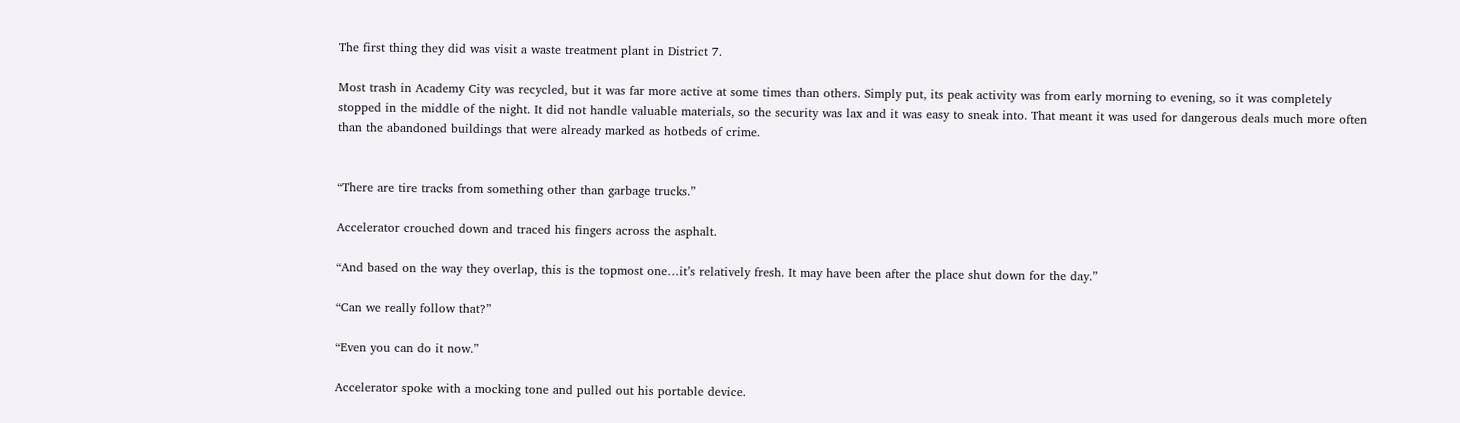The first thing they did was visit a waste treatment plant in District 7.

Most trash in Academy City was recycled, but it was far more active at some times than others. Simply put, its peak activity was from early morning to evening, so it was completely stopped in the middle of the night. It did not handle valuable materials, so the security was lax and it was easy to sneak into. That meant it was used for dangerous deals much more often than the abandoned buildings that were already marked as hotbeds of crime.


“There are tire tracks from something other than garbage trucks.”

Accelerator crouched down and traced his fingers across the asphalt.

“And based on the way they overlap, this is the topmost one…it’s relatively fresh. It may have been after the place shut down for the day.”

“Can we really follow that?”

“Even you can do it now.”

Accelerator spoke with a mocking tone and pulled out his portable device.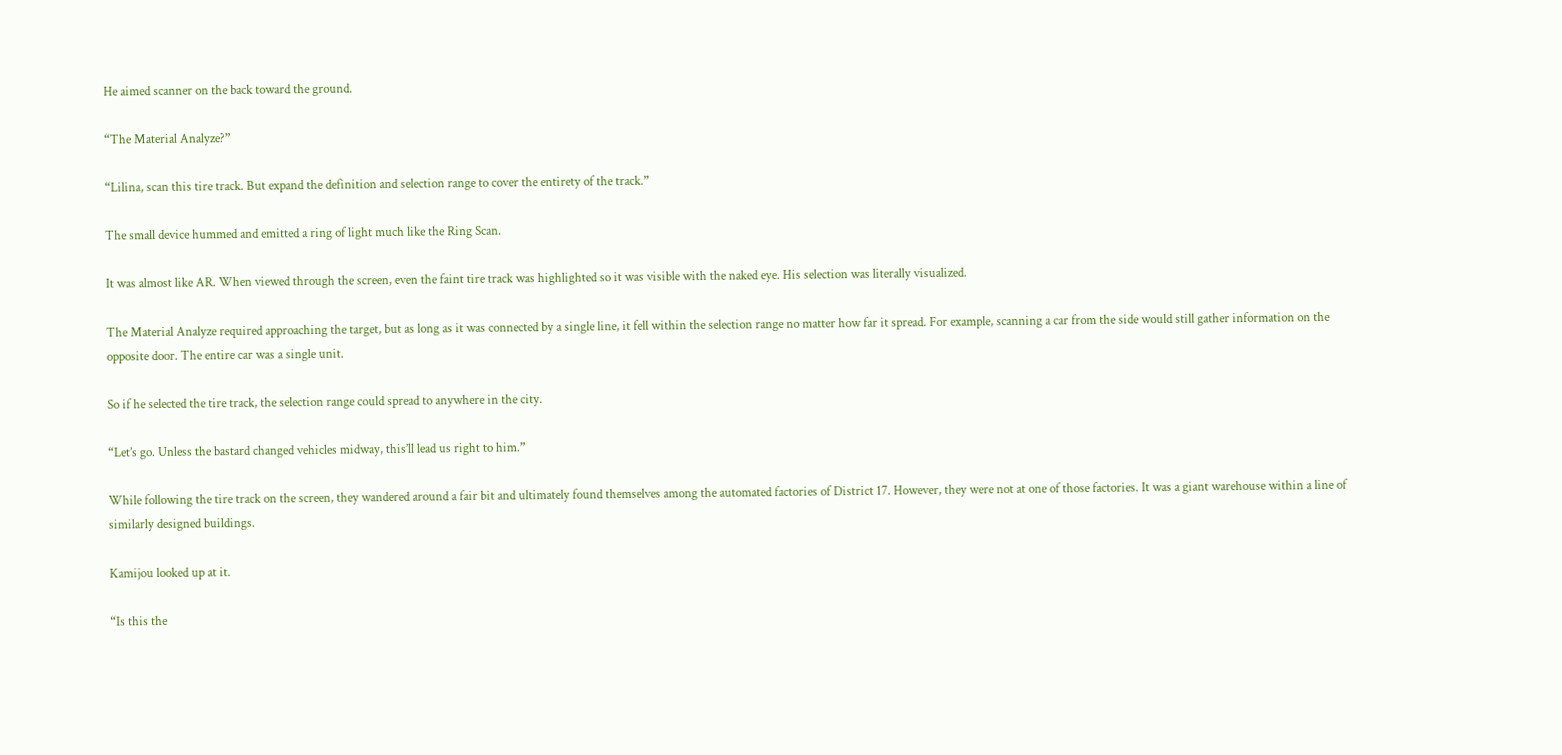He aimed scanner on the back toward the ground.

“The Material Analyze?”

“Lilina, scan this tire track. But expand the definition and selection range to cover the entirety of the track.”

The small device hummed and emitted a ring of light much like the Ring Scan.

It was almost like AR. When viewed through the screen, even the faint tire track was highlighted so it was visible with the naked eye. His selection was literally visualized.

The Material Analyze required approaching the target, but as long as it was connected by a single line, it fell within the selection range no matter how far it spread. For example, scanning a car from the side would still gather information on the opposite door. The entire car was a single unit.

So if he selected the tire track, the selection range could spread to anywhere in the city.

“Let’s go. Unless the bastard changed vehicles midway, this’ll lead us right to him.”

While following the tire track on the screen, they wandered around a fair bit and ultimately found themselves among the automated factories of District 17. However, they were not at one of those factories. It was a giant warehouse within a line of similarly designed buildings.

Kamijou looked up at it.

“Is this the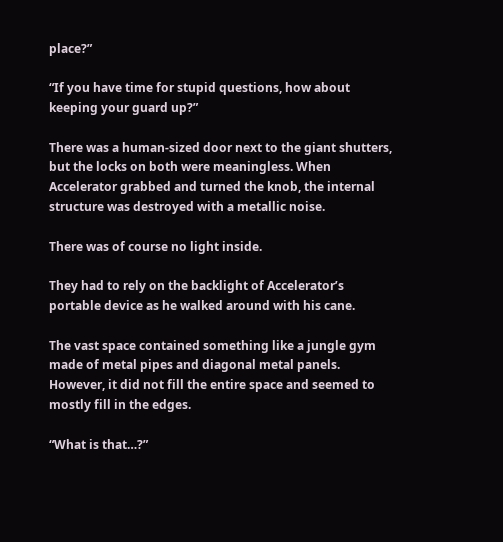place?”

“If you have time for stupid questions, how about keeping your guard up?”

There was a human-sized door next to the giant shutters, but the locks on both were meaningless. When Accelerator grabbed and turned the knob, the internal structure was destroyed with a metallic noise.

There was of course no light inside.

They had to rely on the backlight of Accelerator’s portable device as he walked around with his cane.

The vast space contained something like a jungle gym made of metal pipes and diagonal metal panels. However, it did not fill the entire space and seemed to mostly fill in the edges.

“What is that…?”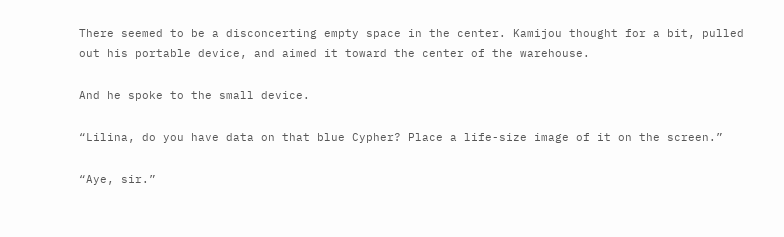There seemed to be a disconcerting empty space in the center. Kamijou thought for a bit, pulled out his portable device, and aimed it toward the center of the warehouse.

And he spoke to the small device.

“Lilina, do you have data on that blue Cypher? Place a life-size image of it on the screen.”

“Aye, sir.”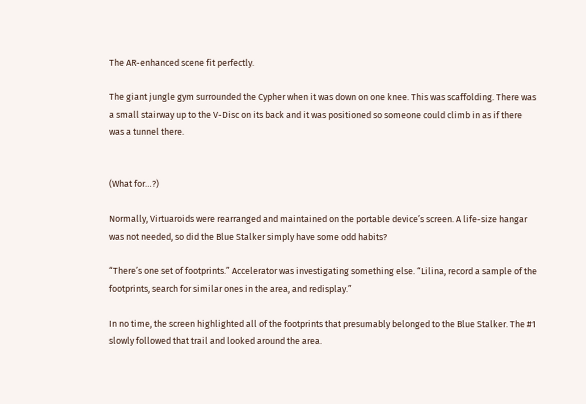The AR-enhanced scene fit perfectly.

The giant jungle gym surrounded the Cypher when it was down on one knee. This was scaffolding. There was a small stairway up to the V-Disc on its back and it was positioned so someone could climb in as if there was a tunnel there.


(What for…?)

Normally, Virtuaroids were rearranged and maintained on the portable device’s screen. A life-size hangar was not needed, so did the Blue Stalker simply have some odd habits?

“There’s one set of footprints.” Accelerator was investigating something else. “Lilina, record a sample of the footprints, search for similar ones in the area, and redisplay.”

In no time, the screen highlighted all of the footprints that presumably belonged to the Blue Stalker. The #1 slowly followed that trail and looked around the area.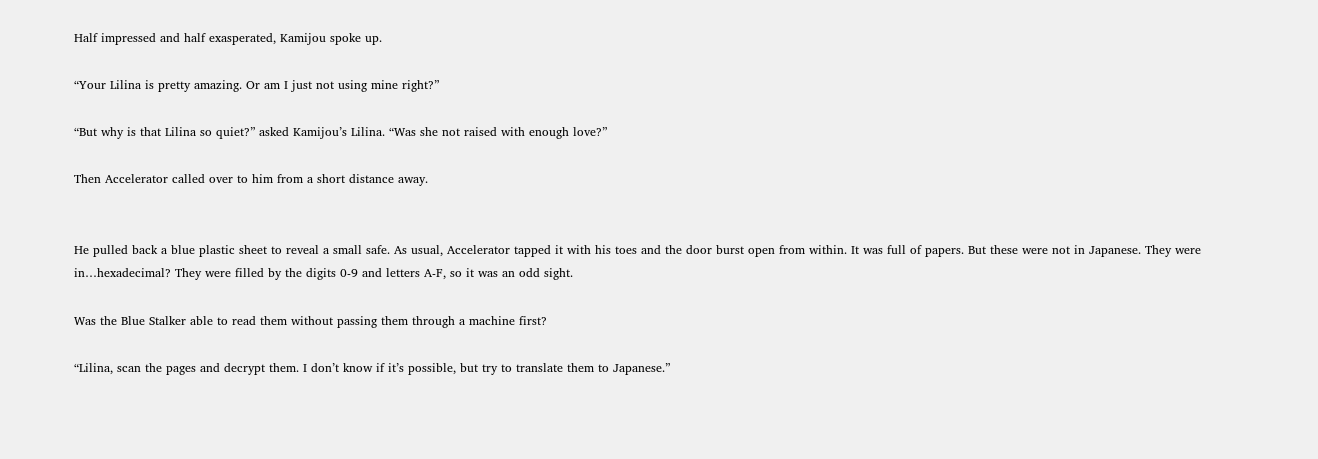Half impressed and half exasperated, Kamijou spoke up.

“Your Lilina is pretty amazing. Or am I just not using mine right?”

“But why is that Lilina so quiet?” asked Kamijou’s Lilina. “Was she not raised with enough love?”

Then Accelerator called over to him from a short distance away.


He pulled back a blue plastic sheet to reveal a small safe. As usual, Accelerator tapped it with his toes and the door burst open from within. It was full of papers. But these were not in Japanese. They were in…hexadecimal? They were filled by the digits 0-9 and letters A-F, so it was an odd sight.

Was the Blue Stalker able to read them without passing them through a machine first?

“Lilina, scan the pages and decrypt them. I don’t know if it’s possible, but try to translate them to Japanese.”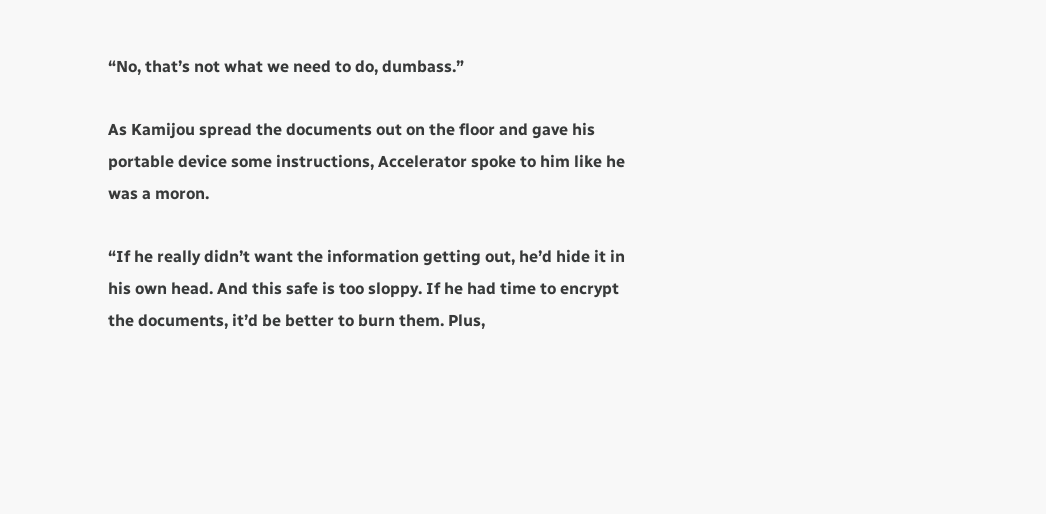“No, that’s not what we need to do, dumbass.”

As Kamijou spread the documents out on the floor and gave his portable device some instructions, Accelerator spoke to him like he was a moron.

“If he really didn’t want the information getting out, he’d hide it in his own head. And this safe is too sloppy. If he had time to encrypt the documents, it’d be better to burn them. Plus,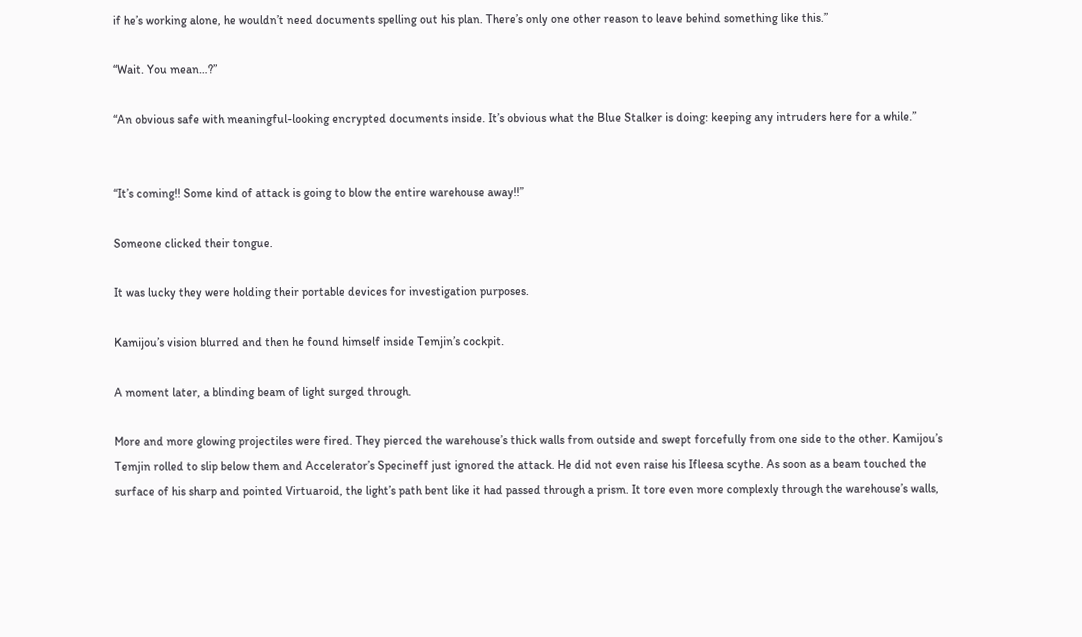if he’s working alone, he wouldn’t need documents spelling out his plan. There’s only one other reason to leave behind something like this.”

“Wait. You mean…?”

“An obvious safe with meaningful-looking encrypted documents inside. It’s obvious what the Blue Stalker is doing: keeping any intruders here for a while.”


“It’s coming!! Some kind of attack is going to blow the entire warehouse away!!”

Someone clicked their tongue.

It was lucky they were holding their portable devices for investigation purposes.

Kamijou’s vision blurred and then he found himself inside Temjin’s cockpit.

A moment later, a blinding beam of light surged through.

More and more glowing projectiles were fired. They pierced the warehouse’s thick walls from outside and swept forcefully from one side to the other. Kamijou’s Temjin rolled to slip below them and Accelerator’s Specineff just ignored the attack. He did not even raise his Ifleesa scythe. As soon as a beam touched the surface of his sharp and pointed Virtuaroid, the light’s path bent like it had passed through a prism. It tore even more complexly through the warehouse’s walls,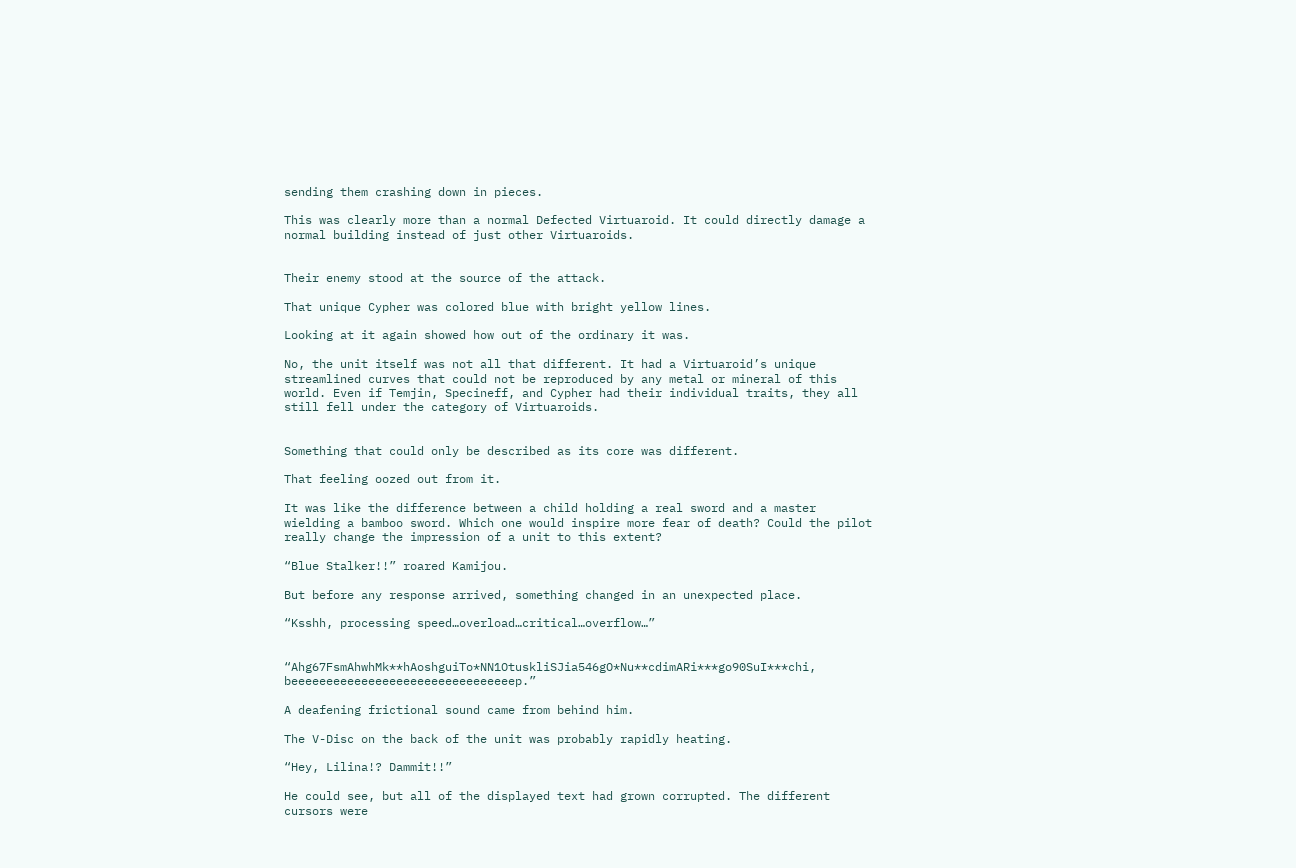sending them crashing down in pieces.

This was clearly more than a normal Defected Virtuaroid. It could directly damage a normal building instead of just other Virtuaroids.


Their enemy stood at the source of the attack.

That unique Cypher was colored blue with bright yellow lines.

Looking at it again showed how out of the ordinary it was.

No, the unit itself was not all that different. It had a Virtuaroid’s unique streamlined curves that could not be reproduced by any metal or mineral of this world. Even if Temjin, Specineff, and Cypher had their individual traits, they all still fell under the category of Virtuaroids.


Something that could only be described as its core was different.

That feeling oozed out from it.

It was like the difference between a child holding a real sword and a master wielding a bamboo sword. Which one would inspire more fear of death? Could the pilot really change the impression of a unit to this extent?

“Blue Stalker!!” roared Kamijou.

But before any response arrived, something changed in an unexpected place.

“Ksshh, processing speed…overload…critical…overflow…”


“Ahg67FsmAhwhMk**hAoshguiTo*NN1OtuskliSJia546gO*Nu**cdimARi***go90SuI***chi, beeeeeeeeeeeeeeeeeeeeeeeeeeeeeeeep.”

A deafening frictional sound came from behind him.

The V-Disc on the back of the unit was probably rapidly heating.

“Hey, Lilina!? Dammit!!”

He could see, but all of the displayed text had grown corrupted. The different cursors were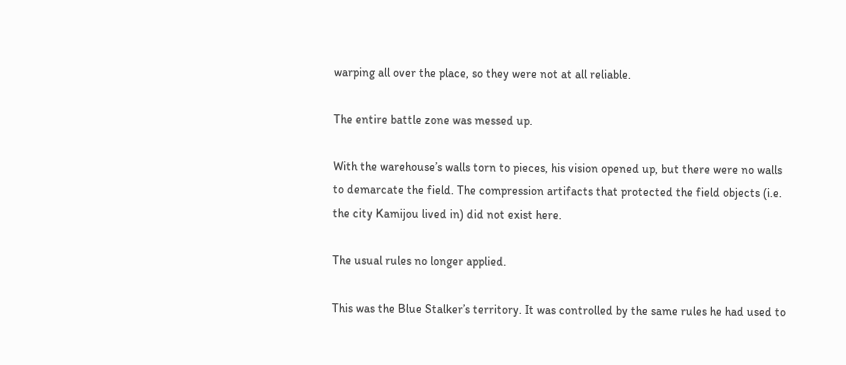warping all over the place, so they were not at all reliable.

The entire battle zone was messed up.

With the warehouse’s walls torn to pieces, his vision opened up, but there were no walls to demarcate the field. The compression artifacts that protected the field objects (i.e. the city Kamijou lived in) did not exist here.

The usual rules no longer applied.

This was the Blue Stalker’s territory. It was controlled by the same rules he had used to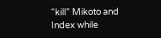“kill” Mikoto and Index while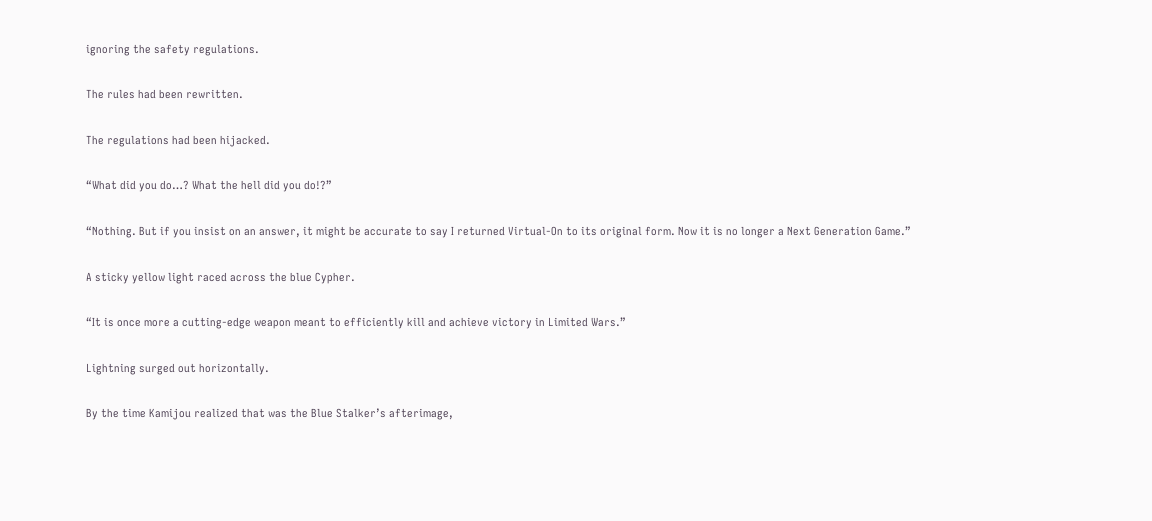ignoring the safety regulations.

The rules had been rewritten.

The regulations had been hijacked.

“What did you do…? What the hell did you do!?”

“Nothing. But if you insist on an answer, it might be accurate to say I returned Virtual-On to its original form. Now it is no longer a Next Generation Game.”

A sticky yellow light raced across the blue Cypher.

“It is once more a cutting-edge weapon meant to efficiently kill and achieve victory in Limited Wars.”

Lightning surged out horizontally.

By the time Kamijou realized that was the Blue Stalker’s afterimage,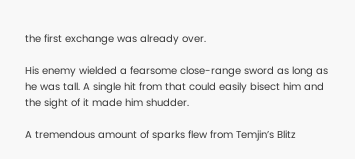the first exchange was already over.

His enemy wielded a fearsome close-range sword as long as he was tall. A single hit from that could easily bisect him and the sight of it made him shudder.

A tremendous amount of sparks flew from Temjin’s Blitz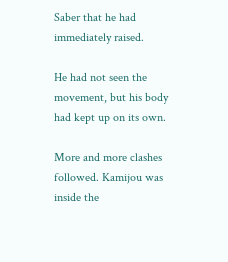Saber that he had immediately raised.

He had not seen the movement, but his body had kept up on its own.

More and more clashes followed. Kamijou was inside the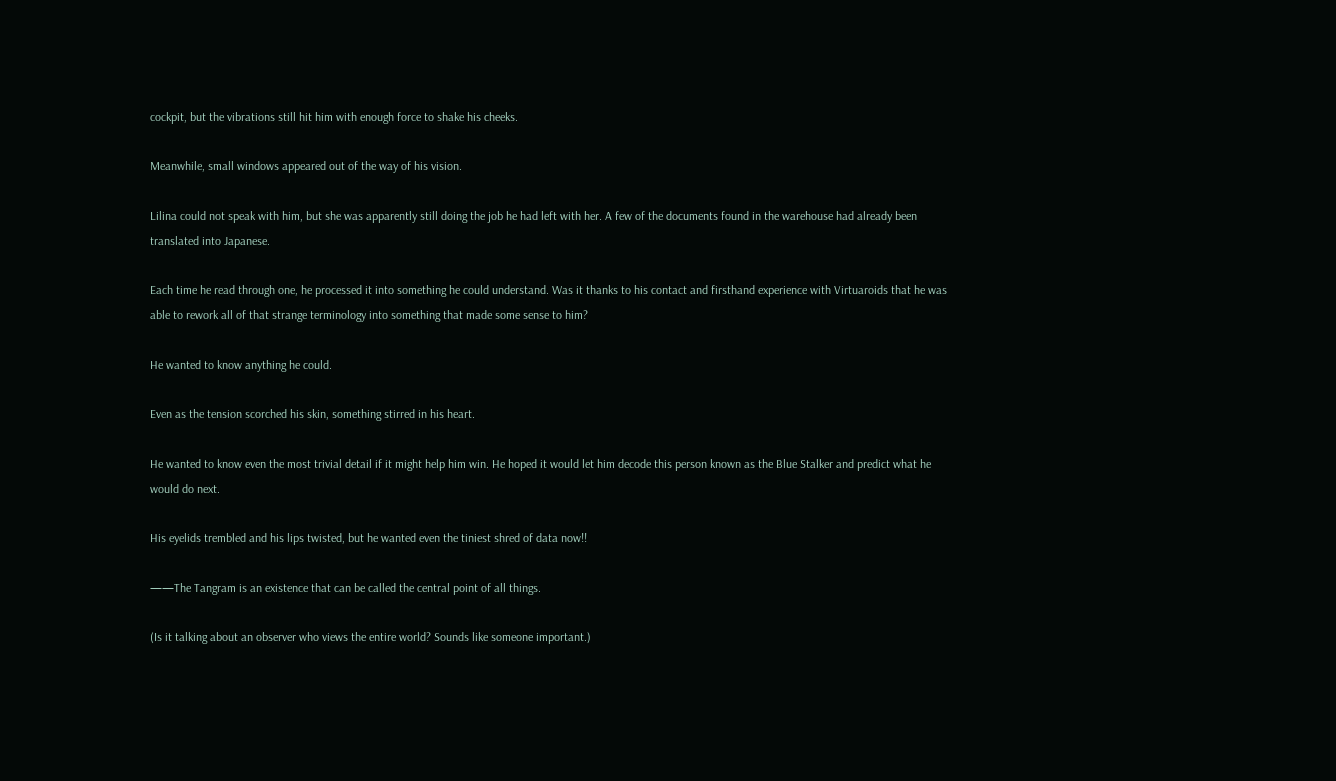cockpit, but the vibrations still hit him with enough force to shake his cheeks.

Meanwhile, small windows appeared out of the way of his vision.

Lilina could not speak with him, but she was apparently still doing the job he had left with her. A few of the documents found in the warehouse had already been translated into Japanese.

Each time he read through one, he processed it into something he could understand. Was it thanks to his contact and firsthand experience with Virtuaroids that he was able to rework all of that strange terminology into something that made some sense to him?

He wanted to know anything he could.

Even as the tension scorched his skin, something stirred in his heart.

He wanted to know even the most trivial detail if it might help him win. He hoped it would let him decode this person known as the Blue Stalker and predict what he would do next.

His eyelids trembled and his lips twisted, but he wanted even the tiniest shred of data now!!

——The Tangram is an existence that can be called the central point of all things.

(Is it talking about an observer who views the entire world? Sounds like someone important.)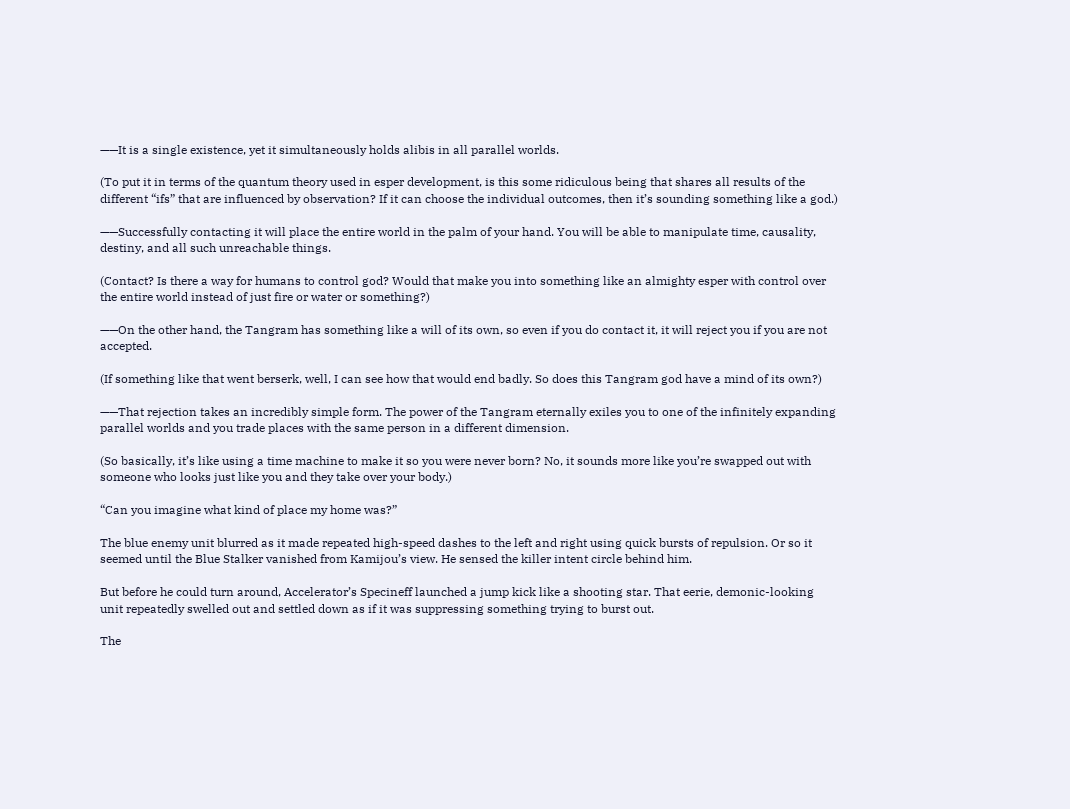——It is a single existence, yet it simultaneously holds alibis in all parallel worlds.

(To put it in terms of the quantum theory used in esper development, is this some ridiculous being that shares all results of the different “ifs” that are influenced by observation? If it can choose the individual outcomes, then it’s sounding something like a god.)

——Successfully contacting it will place the entire world in the palm of your hand. You will be able to manipulate time, causality, destiny, and all such unreachable things.

(Contact? Is there a way for humans to control god? Would that make you into something like an almighty esper with control over the entire world instead of just fire or water or something?)

——On the other hand, the Tangram has something like a will of its own, so even if you do contact it, it will reject you if you are not accepted.

(If something like that went berserk, well, I can see how that would end badly. So does this Tangram god have a mind of its own?)

——That rejection takes an incredibly simple form. The power of the Tangram eternally exiles you to one of the infinitely expanding parallel worlds and you trade places with the same person in a different dimension.

(So basically, it’s like using a time machine to make it so you were never born? No, it sounds more like you’re swapped out with someone who looks just like you and they take over your body.)

“Can you imagine what kind of place my home was?”

The blue enemy unit blurred as it made repeated high-speed dashes to the left and right using quick bursts of repulsion. Or so it seemed until the Blue Stalker vanished from Kamijou’s view. He sensed the killer intent circle behind him.

But before he could turn around, Accelerator’s Specineff launched a jump kick like a shooting star. That eerie, demonic-looking unit repeatedly swelled out and settled down as if it was suppressing something trying to burst out.

The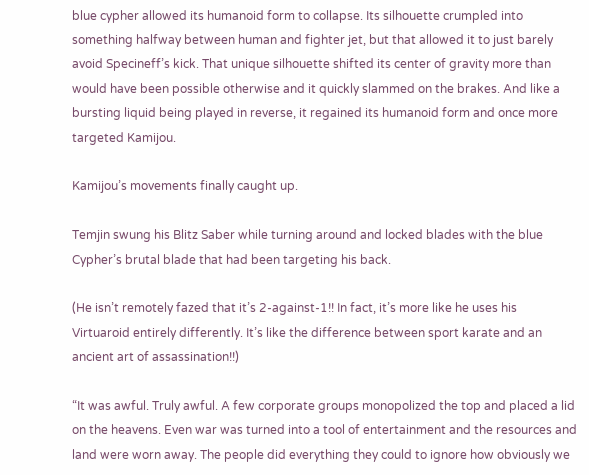blue cypher allowed its humanoid form to collapse. Its silhouette crumpled into something halfway between human and fighter jet, but that allowed it to just barely avoid Specineff’s kick. That unique silhouette shifted its center of gravity more than would have been possible otherwise and it quickly slammed on the brakes. And like a bursting liquid being played in reverse, it regained its humanoid form and once more targeted Kamijou.

Kamijou’s movements finally caught up.

Temjin swung his Blitz Saber while turning around and locked blades with the blue Cypher’s brutal blade that had been targeting his back.

(He isn’t remotely fazed that it’s 2-against-1!! In fact, it’s more like he uses his Virtuaroid entirely differently. It’s like the difference between sport karate and an ancient art of assassination!!)

“It was awful. Truly awful. A few corporate groups monopolized the top and placed a lid on the heavens. Even war was turned into a tool of entertainment and the resources and land were worn away. The people did everything they could to ignore how obviously we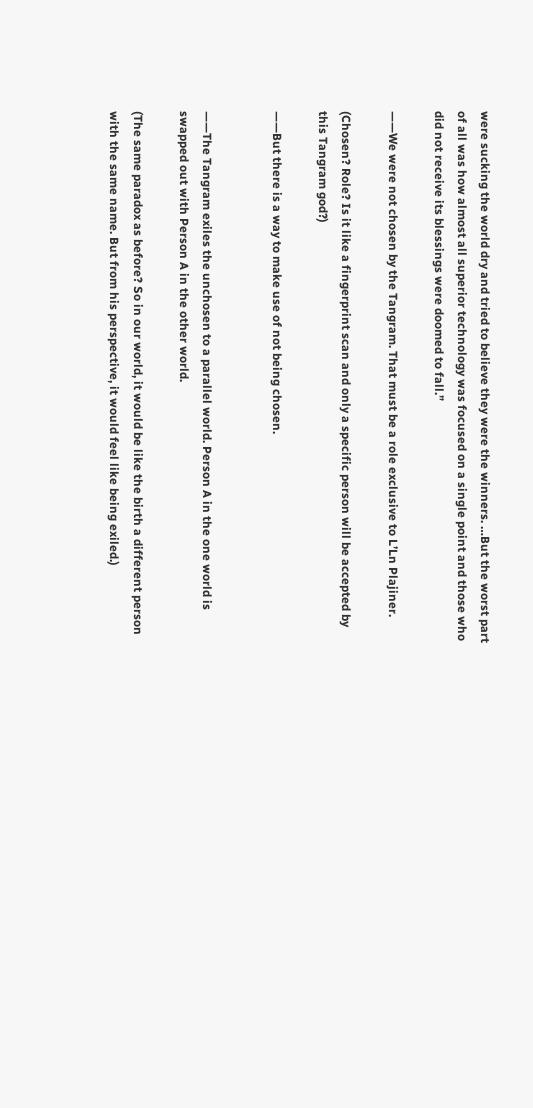were sucking the world dry and tried to believe they were the winners. …But the worst part of all was how almost all superior technology was focused on a single point and those who did not receive its blessings were doomed to fall.”

——We were not chosen by the Tangram. That must be a role exclusive to L’Ln Plajiner.

(Chosen? Role? Is it like a fingerprint scan and only a specific person will be accepted by this Tangram god?)

——But there is a way to make use of not being chosen.


——The Tangram exiles the unchosen to a parallel world. Person A in the one world is swapped out with Person A in the other world.

(The same paradox as before? So in our world, it would be like the birth a different person with the same name. But from his perspective, it would feel like being exiled.)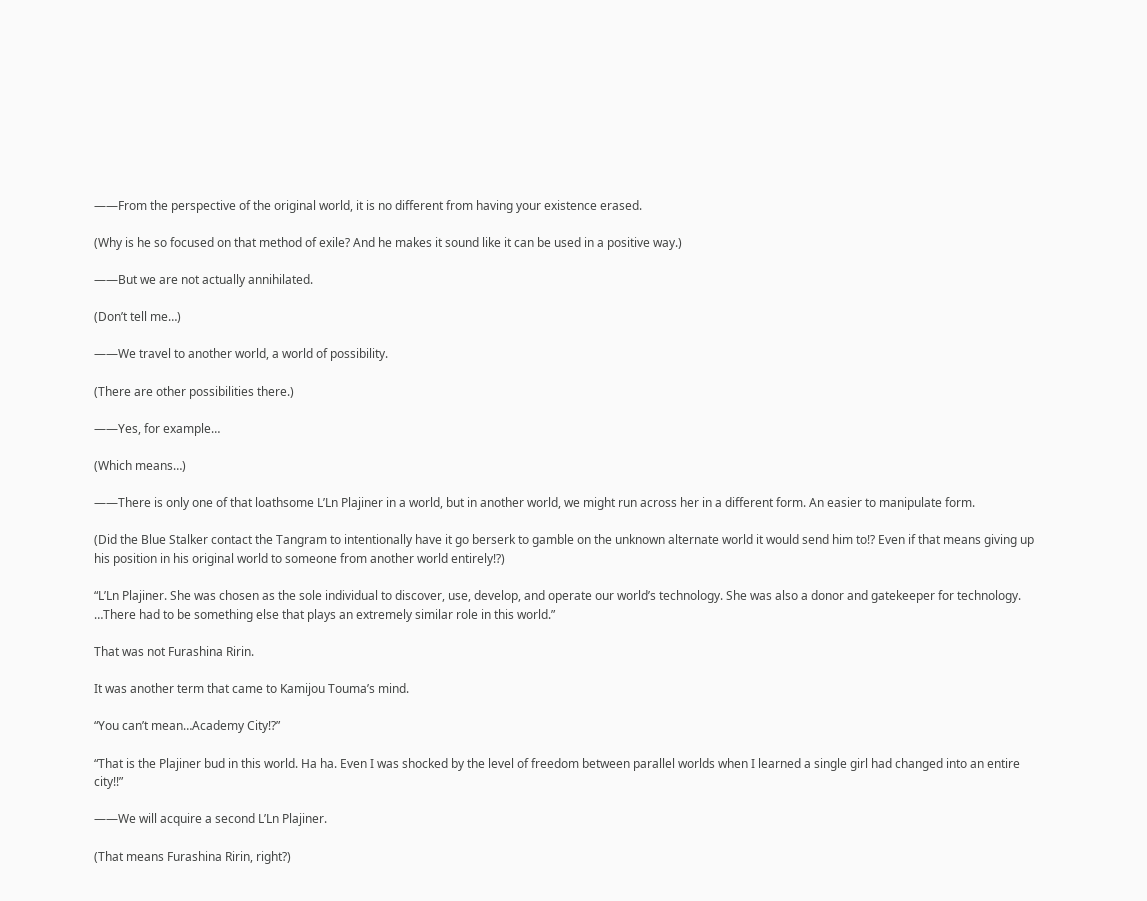——From the perspective of the original world, it is no different from having your existence erased.

(Why is he so focused on that method of exile? And he makes it sound like it can be used in a positive way.)

——But we are not actually annihilated.

(Don’t tell me…)

——We travel to another world, a world of possibility.

(There are other possibilities there.)

——Yes, for example…

(Which means…)

——There is only one of that loathsome L’Ln Plajiner in a world, but in another world, we might run across her in a different form. An easier to manipulate form.

(Did the Blue Stalker contact the Tangram to intentionally have it go berserk to gamble on the unknown alternate world it would send him to!? Even if that means giving up his position in his original world to someone from another world entirely!?)

“L’Ln Plajiner. She was chosen as the sole individual to discover, use, develop, and operate our world’s technology. She was also a donor and gatekeeper for technology. …There had to be something else that plays an extremely similar role in this world.”

That was not Furashina Ririn.

It was another term that came to Kamijou Touma’s mind.

“You can’t mean…Academy City!?”

“That is the Plajiner bud in this world. Ha ha. Even I was shocked by the level of freedom between parallel worlds when I learned a single girl had changed into an entire city!!”

——We will acquire a second L’Ln Plajiner.

(That means Furashina Ririn, right?)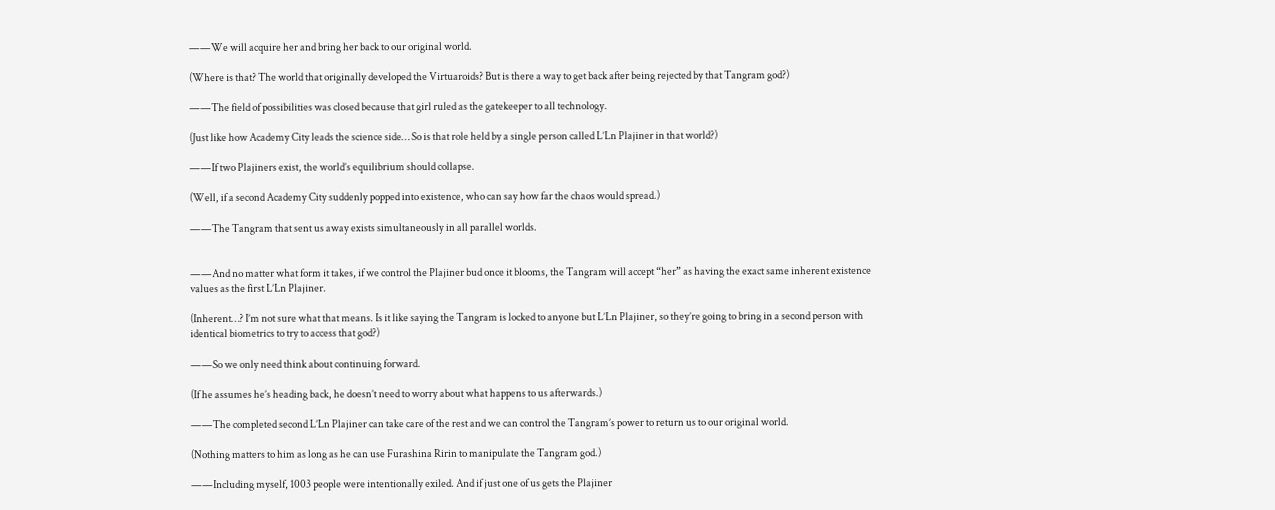——We will acquire her and bring her back to our original world.

(Where is that? The world that originally developed the Virtuaroids? But is there a way to get back after being rejected by that Tangram god?)

——The field of possibilities was closed because that girl ruled as the gatekeeper to all technology.

(Just like how Academy City leads the science side… So is that role held by a single person called L’Ln Plajiner in that world?)

——If two Plajiners exist, the world’s equilibrium should collapse.

(Well, if a second Academy City suddenly popped into existence, who can say how far the chaos would spread.)

——The Tangram that sent us away exists simultaneously in all parallel worlds.


——And no matter what form it takes, if we control the Plajiner bud once it blooms, the Tangram will accept “her” as having the exact same inherent existence values as the first L’Ln Plajiner.

(Inherent…? I’m not sure what that means. Is it like saying the Tangram is locked to anyone but L’Ln Plajiner, so they’re going to bring in a second person with identical biometrics to try to access that god?)

——So we only need think about continuing forward.

(If he assumes he’s heading back, he doesn’t need to worry about what happens to us afterwards.)

——The completed second L’Ln Plajiner can take care of the rest and we can control the Tangram’s power to return us to our original world.

(Nothing matters to him as long as he can use Furashina Ririn to manipulate the Tangram god.)

——Including myself, 1003 people were intentionally exiled. And if just one of us gets the Plajiner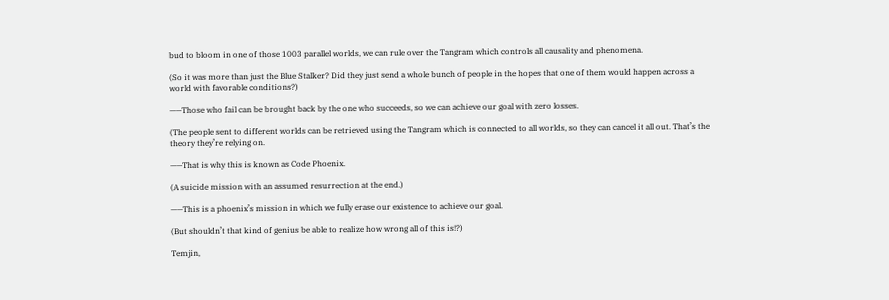bud to bloom in one of those 1003 parallel worlds, we can rule over the Tangram which controls all causality and phenomena.

(So it was more than just the Blue Stalker? Did they just send a whole bunch of people in the hopes that one of them would happen across a world with favorable conditions?)

——Those who fail can be brought back by the one who succeeds, so we can achieve our goal with zero losses.

(The people sent to different worlds can be retrieved using the Tangram which is connected to all worlds, so they can cancel it all out. That’s the theory they’re relying on.

——That is why this is known as Code Phoenix.

(A suicide mission with an assumed resurrection at the end.)

——This is a phoenix’s mission in which we fully erase our existence to achieve our goal.

(But shouldn’t that kind of genius be able to realize how wrong all of this is!?)

Temjin,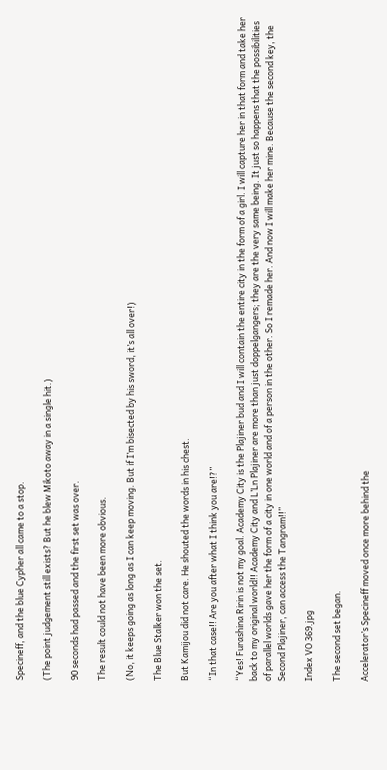Specineff, and the blue Cypher all came to a stop.

(The point judgement still exists? But he blew Mikoto away in a single hit.)

90 seconds had passed and the first set was over.

The result could not have been more obvious.

(No, it keeps going as long as I can keep moving. But if I’m bisected by his sword, it’s all over!)

The Blue Stalker won the set.

But Kamijou did not care. He shouted the words in his chest.

“In that case!! Are you after what I think you are!?”

“Yes! Furashina Ririn is not my goal. Academy City is the Plajiner bud and I will contain the entire city in the form of a girl. I will capture her in that form and take her back to my original world!! Academy City and L’Ln Plajiner are more than just doppelgangers; they are the very same being. It just so happens that the possibilities of parallel worlds gave her the form of a city in one world and of a person in the other. So I remade her. And now I will make her mine. Because the second key, the Second Plajiner, can access the Tangram!!”

Index VO 369.jpg

The second set began.

Accelerator’s Specineff moved once more behind the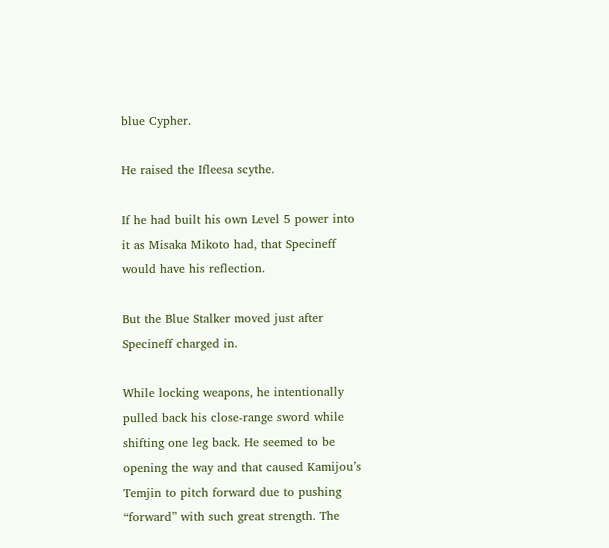blue Cypher.

He raised the Ifleesa scythe.

If he had built his own Level 5 power into it as Misaka Mikoto had, that Specineff would have his reflection.

But the Blue Stalker moved just after Specineff charged in.

While locking weapons, he intentionally pulled back his close-range sword while shifting one leg back. He seemed to be opening the way and that caused Kamijou’s Temjin to pitch forward due to pushing “forward” with such great strength. The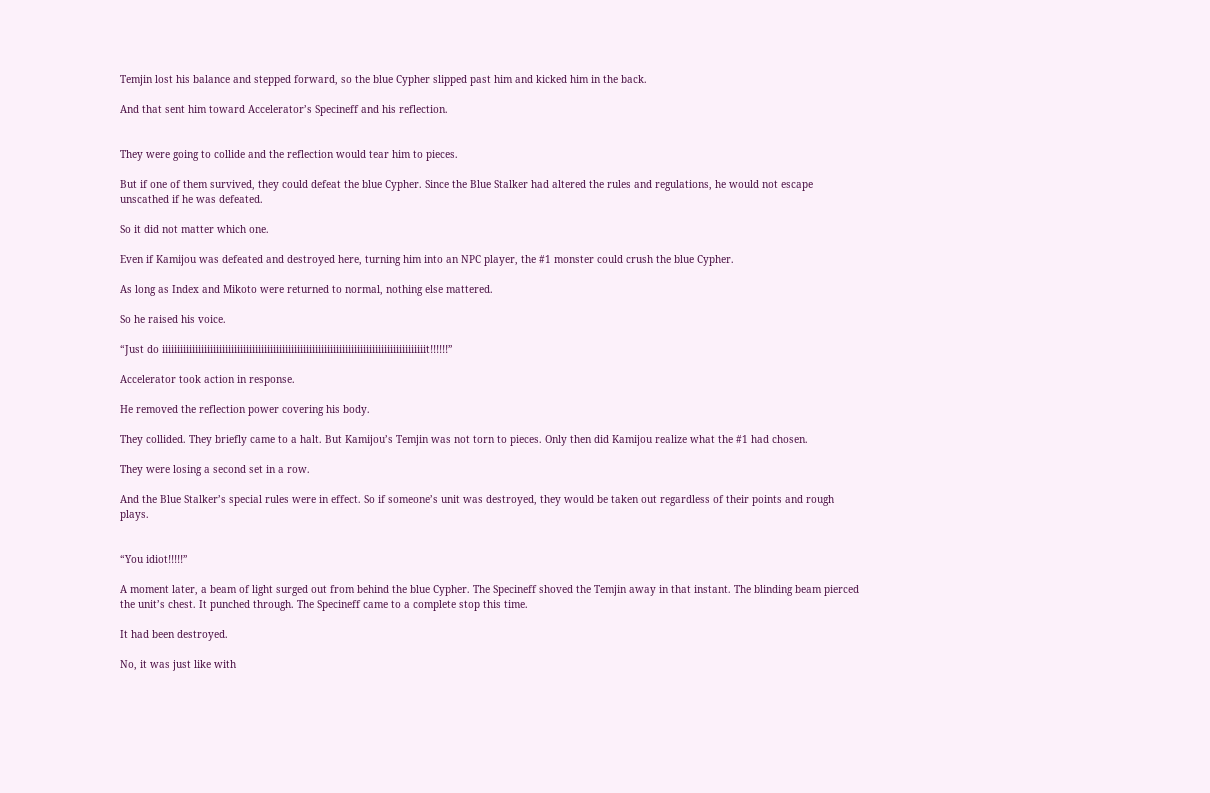Temjin lost his balance and stepped forward, so the blue Cypher slipped past him and kicked him in the back.

And that sent him toward Accelerator’s Specineff and his reflection.


They were going to collide and the reflection would tear him to pieces.

But if one of them survived, they could defeat the blue Cypher. Since the Blue Stalker had altered the rules and regulations, he would not escape unscathed if he was defeated.

So it did not matter which one.

Even if Kamijou was defeated and destroyed here, turning him into an NPC player, the #1 monster could crush the blue Cypher.

As long as Index and Mikoto were returned to normal, nothing else mattered.

So he raised his voice.

“Just do iiiiiiiiiiiiiiiiiiiiiiiiiiiiiiiiiiiiiiiiiiiiiiiiiiiiiiiiiiiiiiiiiiiiiiiiiiiiiiiiiiiiiiiit!!!!!!”

Accelerator took action in response.

He removed the reflection power covering his body.

They collided. They briefly came to a halt. But Kamijou’s Temjin was not torn to pieces. Only then did Kamijou realize what the #1 had chosen.

They were losing a second set in a row.

And the Blue Stalker’s special rules were in effect. So if someone’s unit was destroyed, they would be taken out regardless of their points and rough plays.


“You idiot!!!!!”

A moment later, a beam of light surged out from behind the blue Cypher. The Specineff shoved the Temjin away in that instant. The blinding beam pierced the unit’s chest. It punched through. The Specineff came to a complete stop this time.

It had been destroyed.

No, it was just like with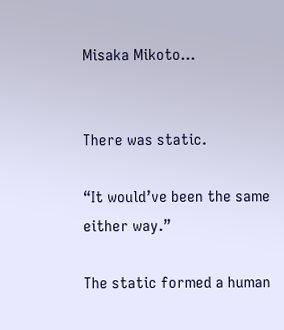Misaka Mikoto…


There was static.

“It would’ve been the same either way.”

The static formed a human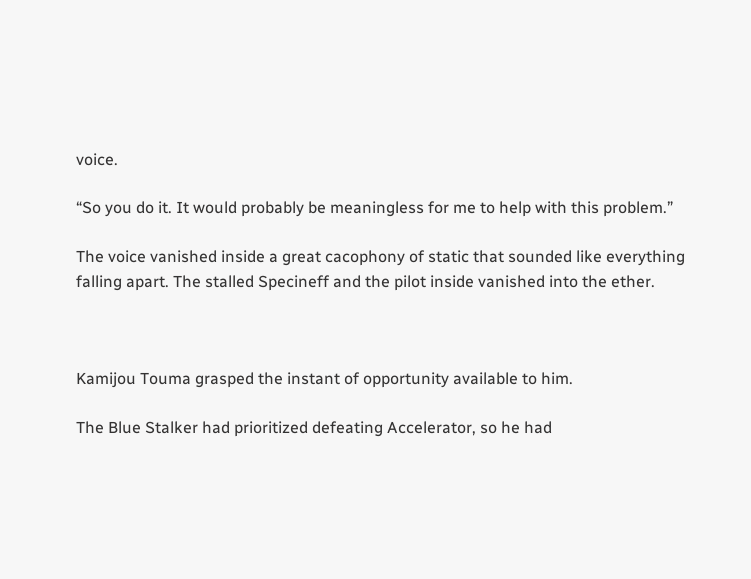voice.

“So you do it. It would probably be meaningless for me to help with this problem.”

The voice vanished inside a great cacophony of static that sounded like everything falling apart. The stalled Specineff and the pilot inside vanished into the ether.



Kamijou Touma grasped the instant of opportunity available to him.

The Blue Stalker had prioritized defeating Accelerator, so he had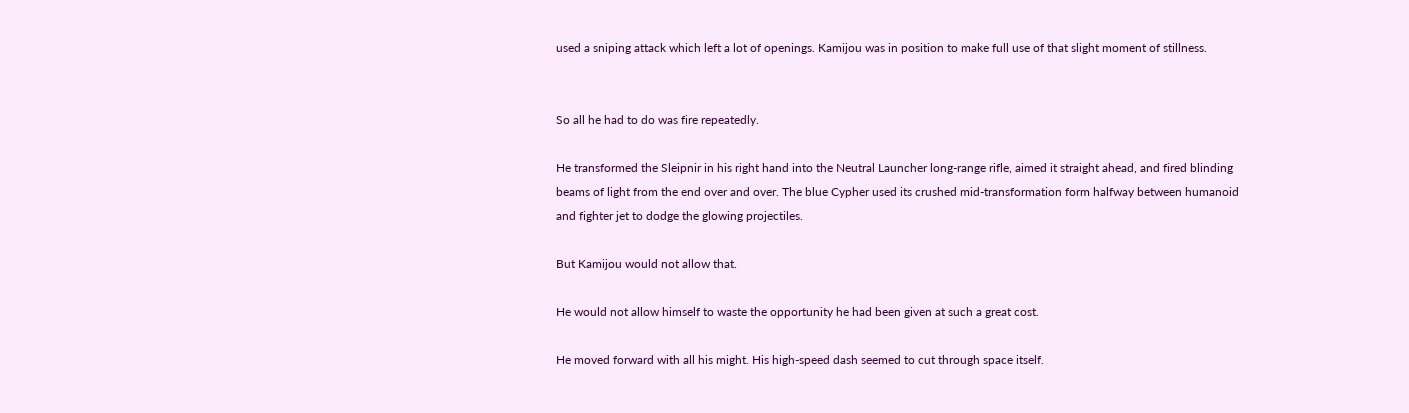used a sniping attack which left a lot of openings. Kamijou was in position to make full use of that slight moment of stillness.


So all he had to do was fire repeatedly.

He transformed the Sleipnir in his right hand into the Neutral Launcher long-range rifle, aimed it straight ahead, and fired blinding beams of light from the end over and over. The blue Cypher used its crushed mid-transformation form halfway between humanoid and fighter jet to dodge the glowing projectiles.

But Kamijou would not allow that.

He would not allow himself to waste the opportunity he had been given at such a great cost.

He moved forward with all his might. His high-speed dash seemed to cut through space itself.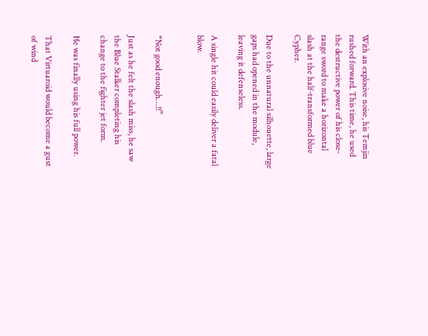With an explosive noise, his Temjin rushed forward. This time, he used the destructive power of his close-range sword to make a horizontal slash at the half-transformed blue Cypher.

Due to the unnatural silhouette, large gaps had opened in the module, leaving it defenseless.

A single hit could easily deliver a fatal blow.


“Not good enough…!!”

Just as he felt the slash miss, he saw the Blue Stalker completing his change to the fighter jet form.

He was finally using his full power.

That Virtuaroid would become a gust of wind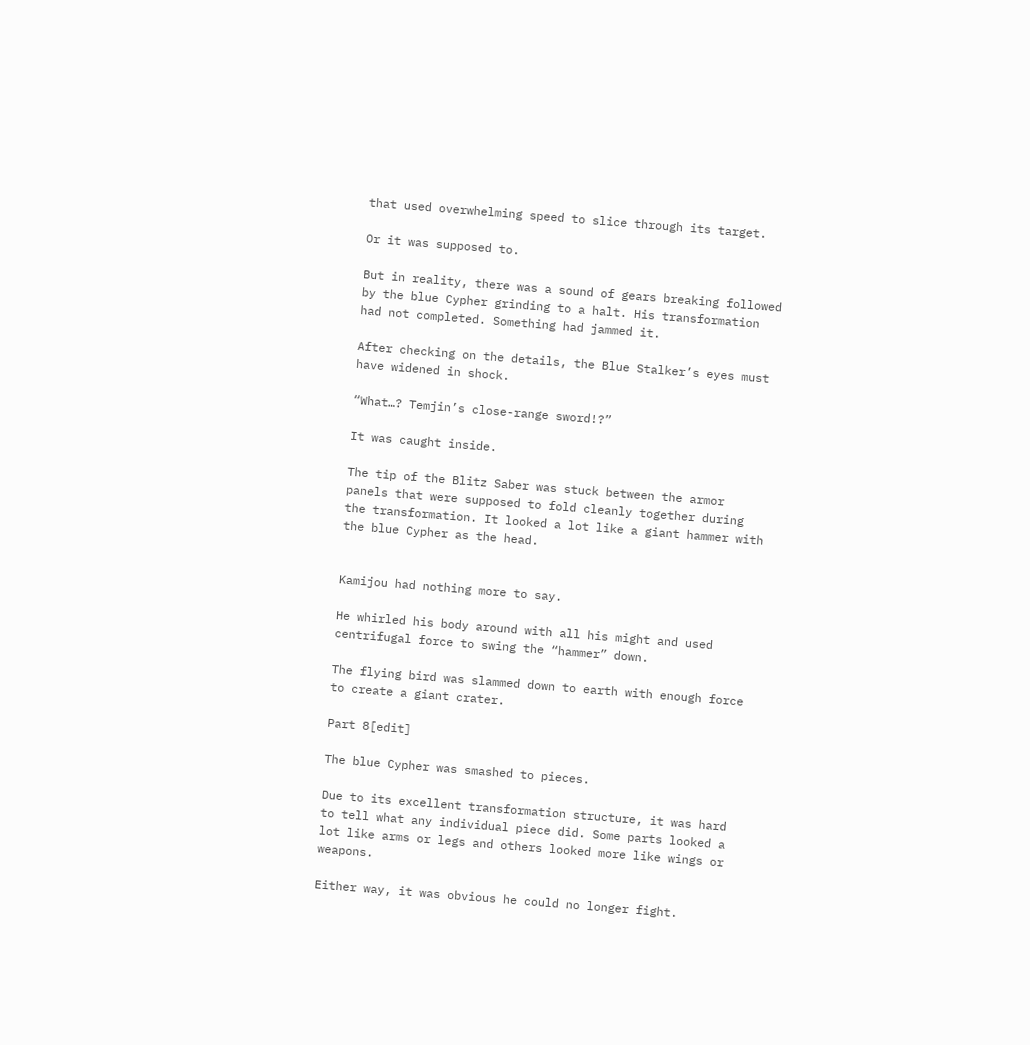that used overwhelming speed to slice through its target.

Or it was supposed to.

But in reality, there was a sound of gears breaking followed by the blue Cypher grinding to a halt. His transformation had not completed. Something had jammed it.

After checking on the details, the Blue Stalker’s eyes must have widened in shock.

“What…? Temjin’s close-range sword!?”

It was caught inside.

The tip of the Blitz Saber was stuck between the armor panels that were supposed to fold cleanly together during the transformation. It looked a lot like a giant hammer with the blue Cypher as the head.


Kamijou had nothing more to say.

He whirled his body around with all his might and used centrifugal force to swing the “hammer” down.

The flying bird was slammed down to earth with enough force to create a giant crater.

Part 8[edit]

The blue Cypher was smashed to pieces.

Due to its excellent transformation structure, it was hard to tell what any individual piece did. Some parts looked a lot like arms or legs and others looked more like wings or weapons.

Either way, it was obvious he could no longer fight.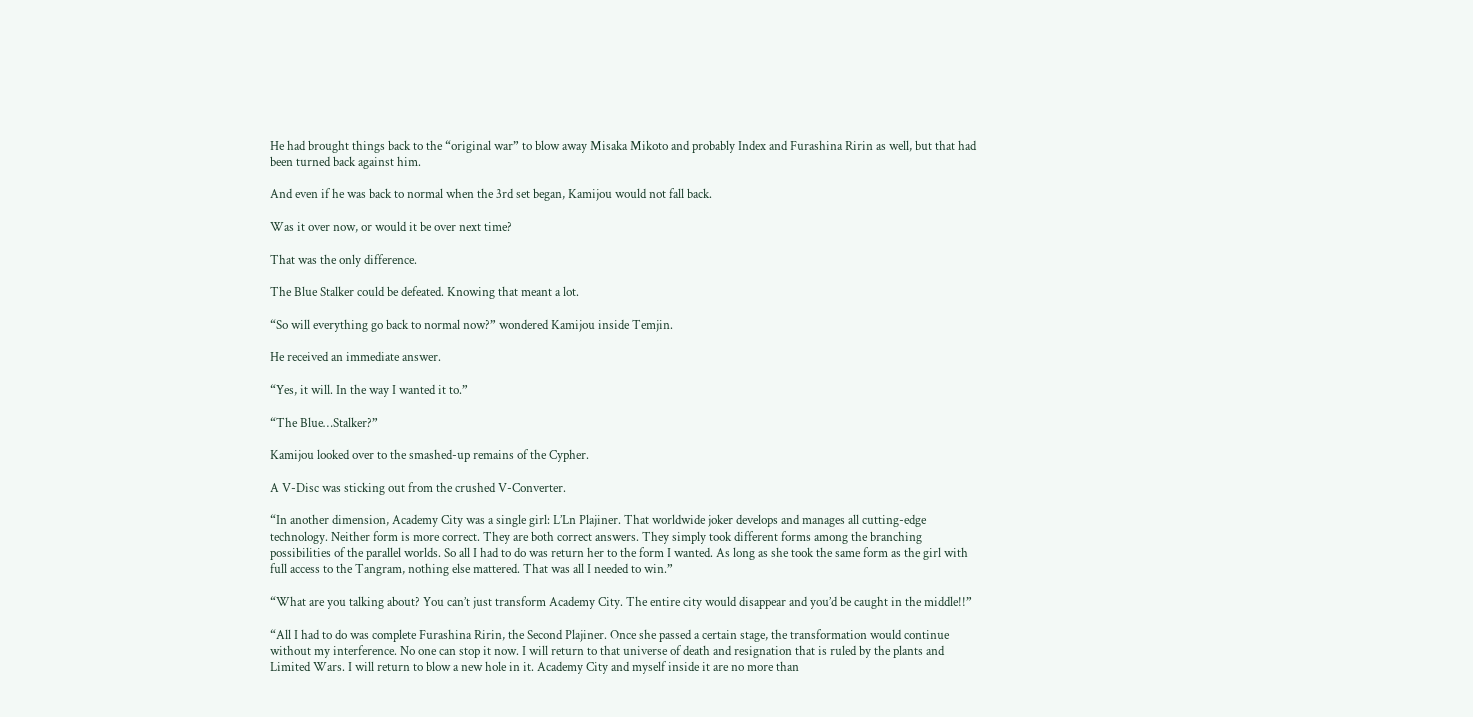He had brought things back to the “original war” to blow away Misaka Mikoto and probably Index and Furashina Ririn as well, but that had been turned back against him.

And even if he was back to normal when the 3rd set began, Kamijou would not fall back.

Was it over now, or would it be over next time?

That was the only difference.

The Blue Stalker could be defeated. Knowing that meant a lot.

“So will everything go back to normal now?” wondered Kamijou inside Temjin.

He received an immediate answer.

“Yes, it will. In the way I wanted it to.”

“The Blue…Stalker?”

Kamijou looked over to the smashed-up remains of the Cypher.

A V-Disc was sticking out from the crushed V-Converter.

“In another dimension, Academy City was a single girl: L’Ln Plajiner. That worldwide joker develops and manages all cutting-edge technology. Neither form is more correct. They are both correct answers. They simply took different forms among the branching possibilities of the parallel worlds. So all I had to do was return her to the form I wanted. As long as she took the same form as the girl with full access to the Tangram, nothing else mattered. That was all I needed to win.”

“What are you talking about? You can’t just transform Academy City. The entire city would disappear and you’d be caught in the middle!!”

“All I had to do was complete Furashina Ririn, the Second Plajiner. Once she passed a certain stage, the transformation would continue without my interference. No one can stop it now. I will return to that universe of death and resignation that is ruled by the plants and Limited Wars. I will return to blow a new hole in it. Academy City and myself inside it are no more than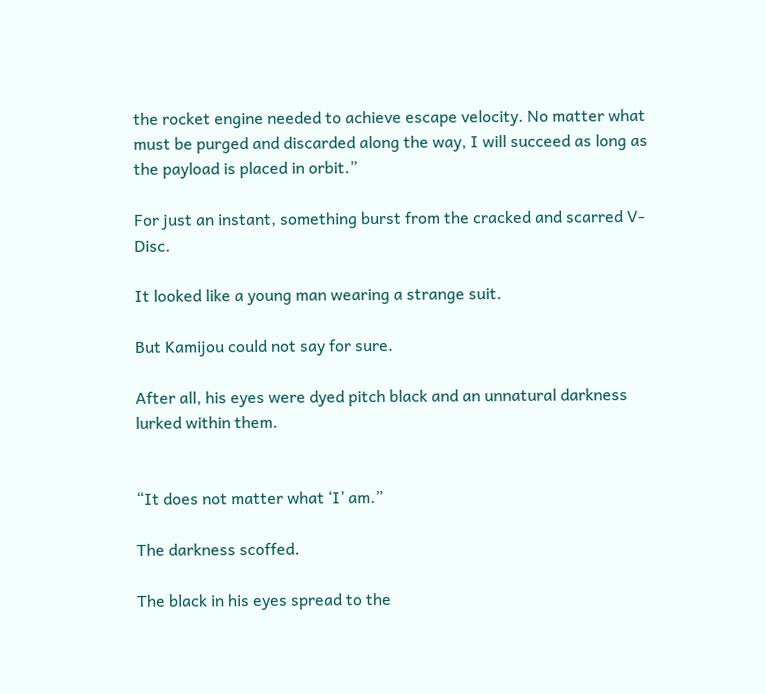the rocket engine needed to achieve escape velocity. No matter what must be purged and discarded along the way, I will succeed as long as the payload is placed in orbit.”

For just an instant, something burst from the cracked and scarred V-Disc.

It looked like a young man wearing a strange suit.

But Kamijou could not say for sure.

After all, his eyes were dyed pitch black and an unnatural darkness lurked within them.


“It does not matter what ‘I’ am.”

The darkness scoffed.

The black in his eyes spread to the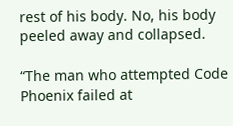rest of his body. No, his body peeled away and collapsed.

“The man who attempted Code Phoenix failed at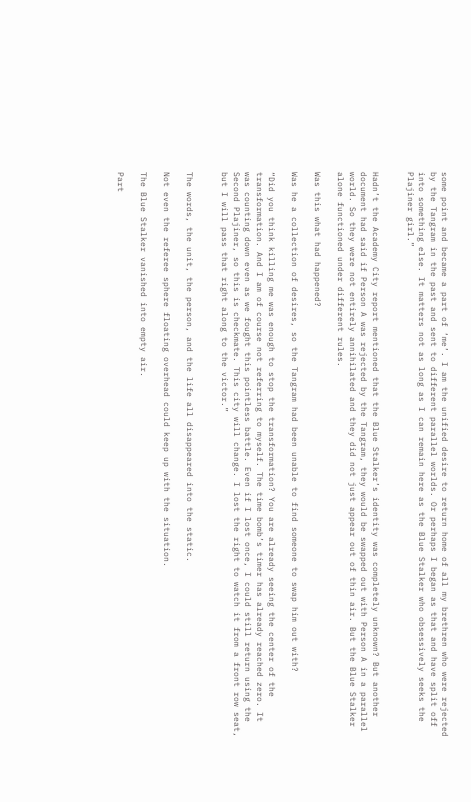some point and became a part of ‘me’. I am the unified desire to return home of all my brethren who were rejected by the Tangram in the past and sent to different parallel worlds. Or perhaps I began as that and have split off into something else. It matters not as long as I can remain here as the Blue Stalker who obsessively seeks the Plajiner girl.”


Hadn’t the Academy City report mentioned that the Blue Stalker’s identity was completely unknown? But another document had said if Person A was rejected by the Tangram, they would be swapped out with Person A in a parallel world. So they were not entirely annihilated and they did not just appear out of thin air. But the Blue Stalker alone functioned under different rules.

Was this what had happened?

Was he a collection of desires, so the Tangram had been unable to find someone to swap him out with?

“Did you think killing me was enough to stop the transformation? You are already seeing the center of the transformation. And I am of course not referring to myself. The time bomb’s timer has already reached zero. It was counting down even as we fought this pointless battle. Even if I lost once, I could still return using the Second Plajiner, so this is checkmate. This city will change. I lost the right to watch it from a front row seat, but I will pass that right along to the victor.”


The words, the unit, the person, and the life all disappeared into the static.

Not even the referee sphere floating overhead could keep up with the situation.

The Blue Stalker vanished into empty air.

Part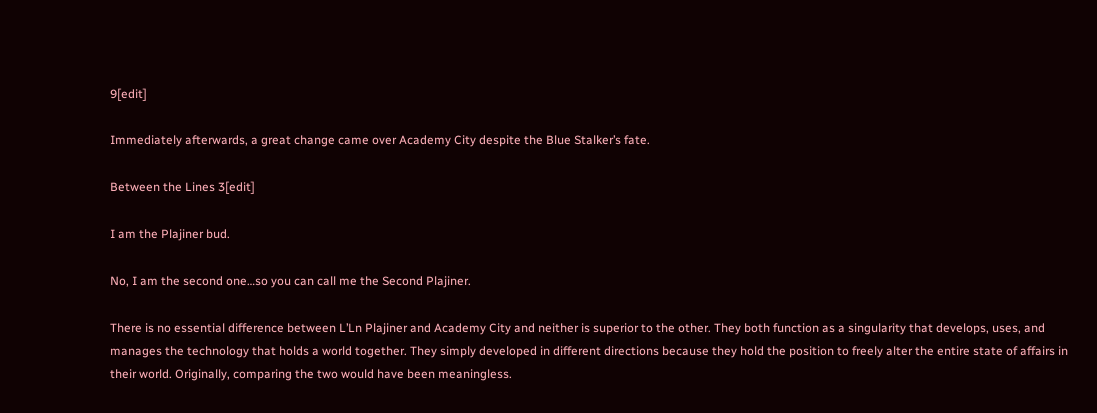9[edit]

Immediately afterwards, a great change came over Academy City despite the Blue Stalker’s fate.

Between the Lines 3[edit]

I am the Plajiner bud.

No, I am the second one…so you can call me the Second Plajiner.

There is no essential difference between L’Ln Plajiner and Academy City and neither is superior to the other. They both function as a singularity that develops, uses, and manages the technology that holds a world together. They simply developed in different directions because they hold the position to freely alter the entire state of affairs in their world. Originally, comparing the two would have been meaningless.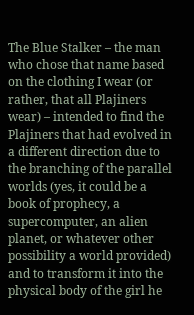The Blue Stalker – the man who chose that name based on the clothing I wear (or rather, that all Plajiners wear) – intended to find the Plajiners that had evolved in a different direction due to the branching of the parallel worlds (yes, it could be a book of prophecy, a supercomputer, an alien planet, or whatever other possibility a world provided) and to transform it into the physical body of the girl he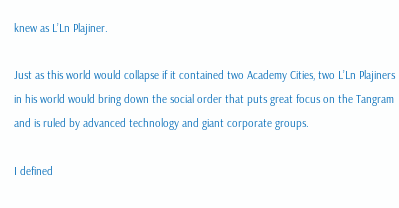knew as L’Ln Plajiner.

Just as this world would collapse if it contained two Academy Cities, two L’Ln Plajiners in his world would bring down the social order that puts great focus on the Tangram and is ruled by advanced technology and giant corporate groups.

I defined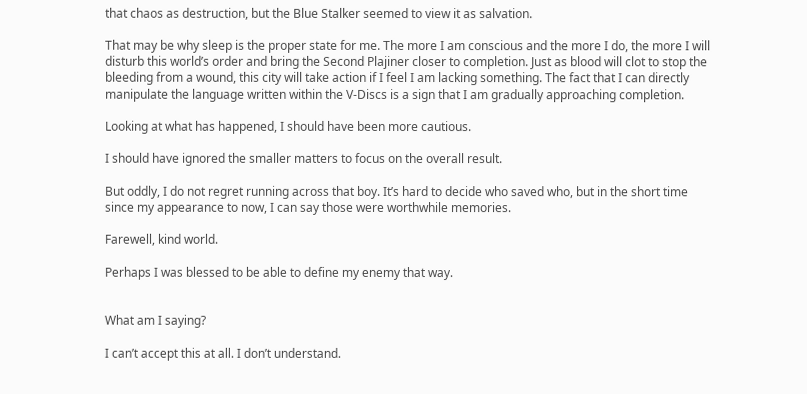that chaos as destruction, but the Blue Stalker seemed to view it as salvation.

That may be why sleep is the proper state for me. The more I am conscious and the more I do, the more I will disturb this world’s order and bring the Second Plajiner closer to completion. Just as blood will clot to stop the bleeding from a wound, this city will take action if I feel I am lacking something. The fact that I can directly manipulate the language written within the V-Discs is a sign that I am gradually approaching completion.

Looking at what has happened, I should have been more cautious.

I should have ignored the smaller matters to focus on the overall result.

But oddly, I do not regret running across that boy. It’s hard to decide who saved who, but in the short time since my appearance to now, I can say those were worthwhile memories.

Farewell, kind world.

Perhaps I was blessed to be able to define my enemy that way.


What am I saying?

I can’t accept this at all. I don’t understand.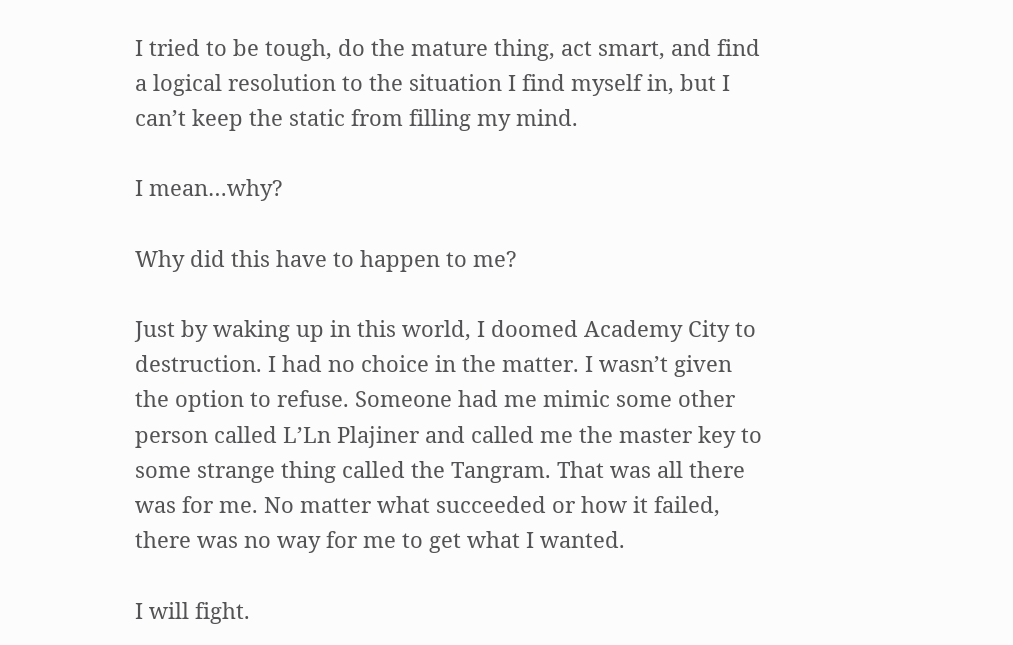I tried to be tough, do the mature thing, act smart, and find a logical resolution to the situation I find myself in, but I can’t keep the static from filling my mind.

I mean…why?

Why did this have to happen to me?

Just by waking up in this world, I doomed Academy City to destruction. I had no choice in the matter. I wasn’t given the option to refuse. Someone had me mimic some other person called L’Ln Plajiner and called me the master key to some strange thing called the Tangram. That was all there was for me. No matter what succeeded or how it failed, there was no way for me to get what I wanted.

I will fight.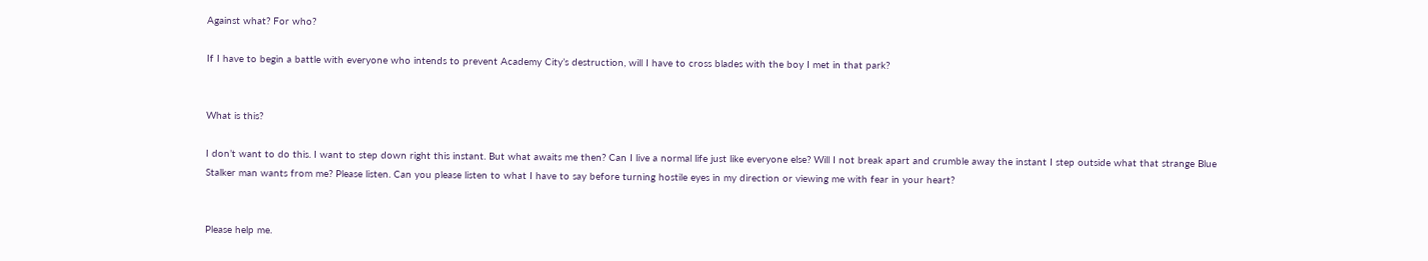Against what? For who?

If I have to begin a battle with everyone who intends to prevent Academy City’s destruction, will I have to cross blades with the boy I met in that park?


What is this?

I don’t want to do this. I want to step down right this instant. But what awaits me then? Can I live a normal life just like everyone else? Will I not break apart and crumble away the instant I step outside what that strange Blue Stalker man wants from me? Please listen. Can you please listen to what I have to say before turning hostile eyes in my direction or viewing me with fear in your heart?


Please help me.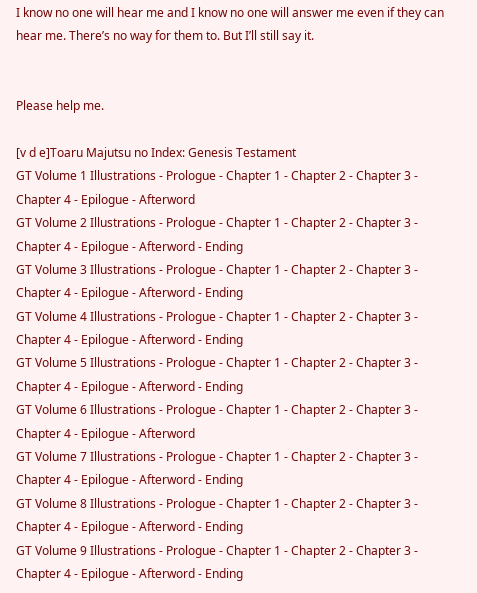I know no one will hear me and I know no one will answer me even if they can hear me. There’s no way for them to. But I’ll still say it.


Please help me.

[v d e]Toaru Majutsu no Index: Genesis Testament
GT Volume 1 Illustrations - Prologue - Chapter 1 - Chapter 2 - Chapter 3 - Chapter 4 - Epilogue - Afterword
GT Volume 2 Illustrations - Prologue - Chapter 1 - Chapter 2 - Chapter 3 - Chapter 4 - Epilogue - Afterword - Ending
GT Volume 3 Illustrations - Prologue - Chapter 1 - Chapter 2 - Chapter 3 - Chapter 4 - Epilogue - Afterword - Ending
GT Volume 4 Illustrations - Prologue - Chapter 1 - Chapter 2 - Chapter 3 - Chapter 4 - Epilogue - Afterword - Ending
GT Volume 5 Illustrations - Prologue - Chapter 1 - Chapter 2 - Chapter 3 - Chapter 4 - Epilogue - Afterword - Ending
GT Volume 6 Illustrations - Prologue - Chapter 1 - Chapter 2 - Chapter 3 - Chapter 4 - Epilogue - Afterword
GT Volume 7 Illustrations - Prologue - Chapter 1 - Chapter 2 - Chapter 3 - Chapter 4 - Epilogue - Afterword - Ending
GT Volume 8 Illustrations - Prologue - Chapter 1 - Chapter 2 - Chapter 3 - Chapter 4 - Epilogue - Afterword - Ending
GT Volume 9 Illustrations - Prologue - Chapter 1 - Chapter 2 - Chapter 3 - Chapter 4 - Epilogue - Afterword - Ending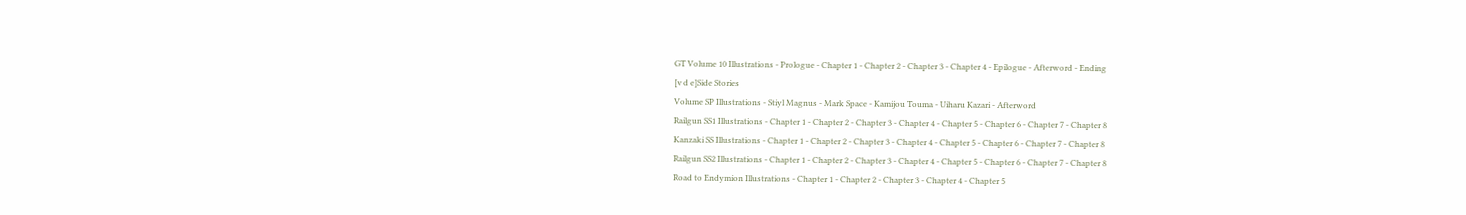GT Volume 10 Illustrations - Prologue - Chapter 1 - Chapter 2 - Chapter 3 - Chapter 4 - Epilogue - Afterword - Ending
[v d e]Side Stories
Volume SP Illustrations - Stiyl Magnus - Mark Space - Kamijou Touma - Uiharu Kazari - Afterword
Railgun SS1 Illustrations - Chapter 1 - Chapter 2 - Chapter 3 - Chapter 4 - Chapter 5 - Chapter 6 - Chapter 7 - Chapter 8
Kanzaki SS Illustrations - Chapter 1 - Chapter 2 - Chapter 3 - Chapter 4 - Chapter 5 - Chapter 6 - Chapter 7 - Chapter 8
Railgun SS2 Illustrations - Chapter 1 - Chapter 2 - Chapter 3 - Chapter 4 - Chapter 5 - Chapter 6 - Chapter 7 - Chapter 8
Road to Endymion Illustrations - Chapter 1 - Chapter 2 - Chapter 3 - Chapter 4 - Chapter 5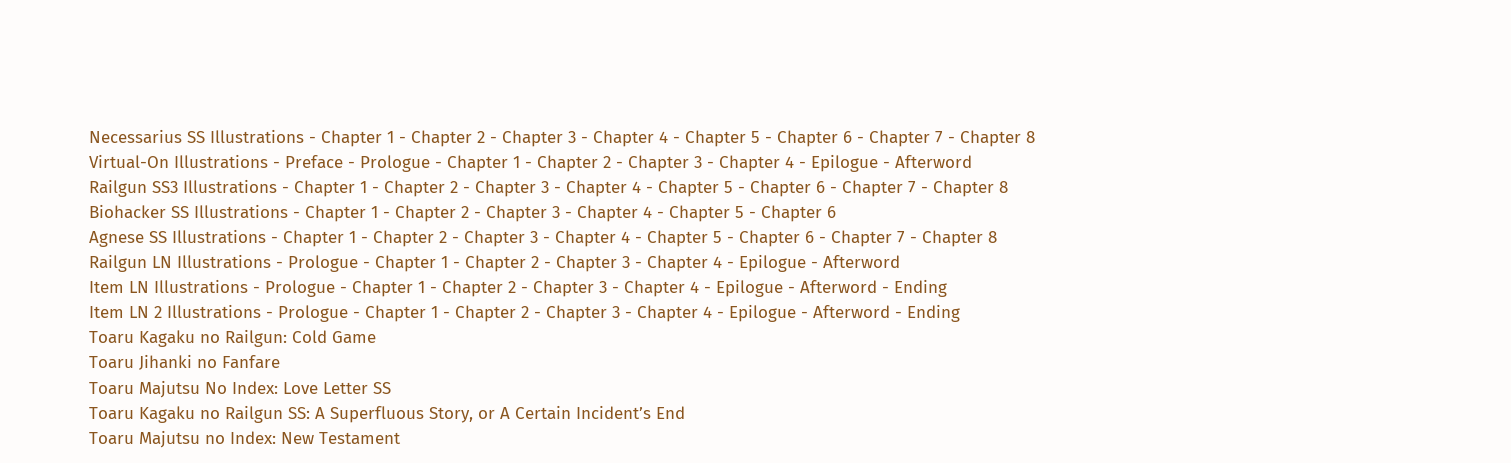Necessarius SS Illustrations - Chapter 1 - Chapter 2 - Chapter 3 - Chapter 4 - Chapter 5 - Chapter 6 - Chapter 7 - Chapter 8
Virtual-On Illustrations - Preface - Prologue - Chapter 1 - Chapter 2 - Chapter 3 - Chapter 4 - Epilogue - Afterword
Railgun SS3 Illustrations - Chapter 1 - Chapter 2 - Chapter 3 - Chapter 4 - Chapter 5 - Chapter 6 - Chapter 7 - Chapter 8
Biohacker SS Illustrations - Chapter 1 - Chapter 2 - Chapter 3 - Chapter 4 - Chapter 5 - Chapter 6
Agnese SS Illustrations - Chapter 1 - Chapter 2 - Chapter 3 - Chapter 4 - Chapter 5 - Chapter 6 - Chapter 7 - Chapter 8
Railgun LN Illustrations - Prologue - Chapter 1 - Chapter 2 - Chapter 3 - Chapter 4 - Epilogue - Afterword
Item LN Illustrations - Prologue - Chapter 1 - Chapter 2 - Chapter 3 - Chapter 4 - Epilogue - Afterword - Ending
Item LN 2 Illustrations - Prologue - Chapter 1 - Chapter 2 - Chapter 3 - Chapter 4 - Epilogue - Afterword - Ending
Toaru Kagaku no Railgun: Cold Game
Toaru Jihanki no Fanfare
Toaru Majutsu No Index: Love Letter SS
Toaru Kagaku no Railgun SS: A Superfluous Story, or A Certain Incident’s End
Toaru Majutsu no Index: New Testament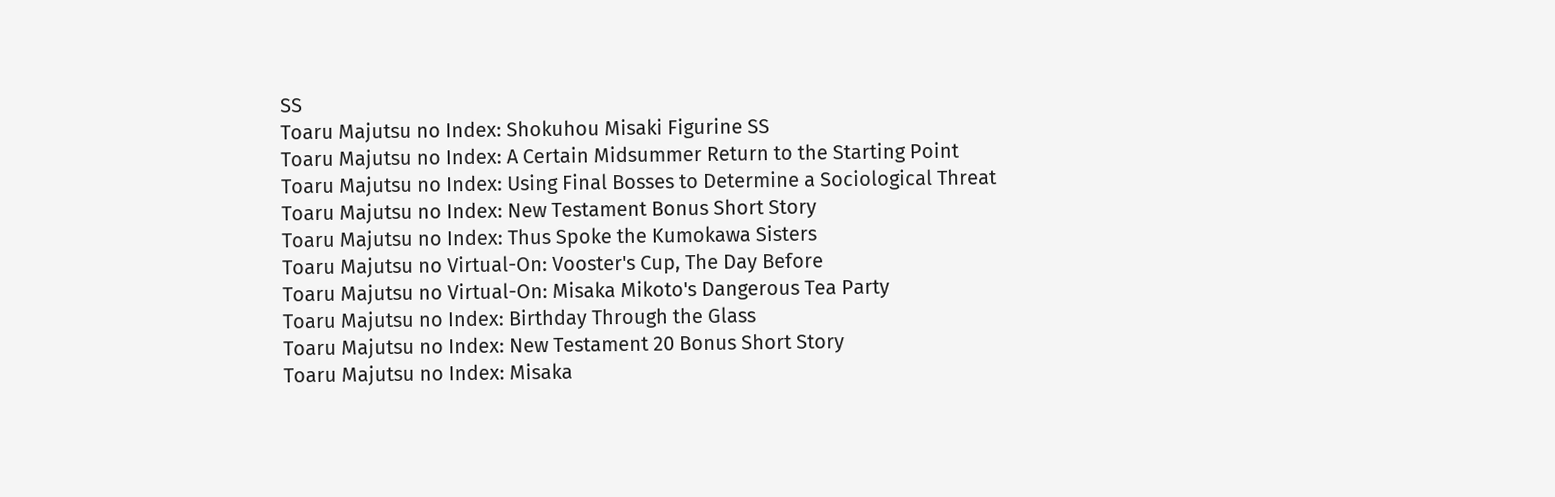SS
Toaru Majutsu no Index: Shokuhou Misaki Figurine SS
Toaru Majutsu no Index: A Certain Midsummer Return to the Starting Point
Toaru Majutsu no Index: Using Final Bosses to Determine a Sociological Threat
Toaru Majutsu no Index: New Testament Bonus Short Story
Toaru Majutsu no Index: Thus Spoke the Kumokawa Sisters
Toaru Majutsu no Virtual-On: Vooster's Cup, The Day Before
Toaru Majutsu no Virtual-On: Misaka Mikoto's Dangerous Tea Party
Toaru Majutsu no Index: Birthday Through the Glass
Toaru Majutsu no Index: New Testament 20 Bonus Short Story
Toaru Majutsu no Index: Misaka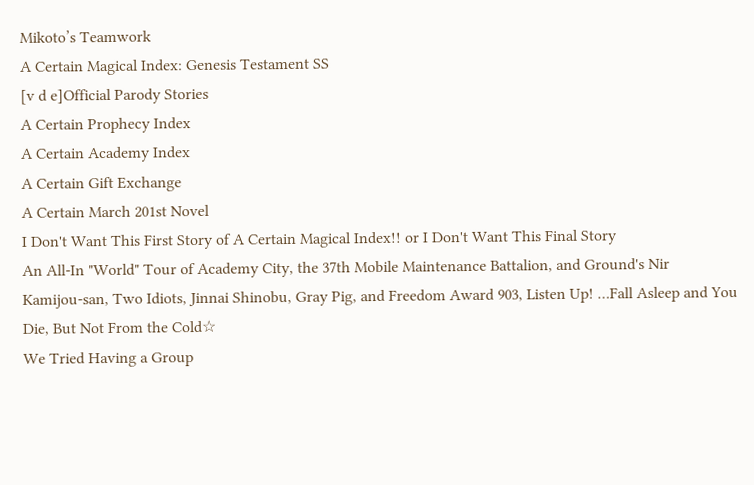Mikoto’s Teamwork
A Certain Magical Index: Genesis Testament SS
[v d e]Official Parody Stories
A Certain Prophecy Index
A Certain Academy Index
A Certain Gift Exchange
A Certain March 201st Novel
I Don't Want This First Story of A Certain Magical Index!! or I Don't Want This Final Story
An All-In "World" Tour of Academy City, the 37th Mobile Maintenance Battalion, and Ground's Nir
Kamijou-san, Two Idiots, Jinnai Shinobu, Gray Pig, and Freedom Award 903, Listen Up! …Fall Asleep and You Die, But Not From the Cold☆
We Tried Having a Group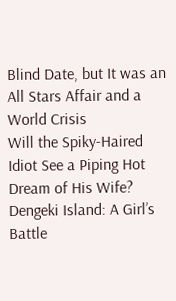Blind Date, but It was an All Stars Affair and a World Crisis
Will the Spiky-Haired Idiot See a Piping Hot Dream of His Wife?
Dengeki Island: A Girl’s Battle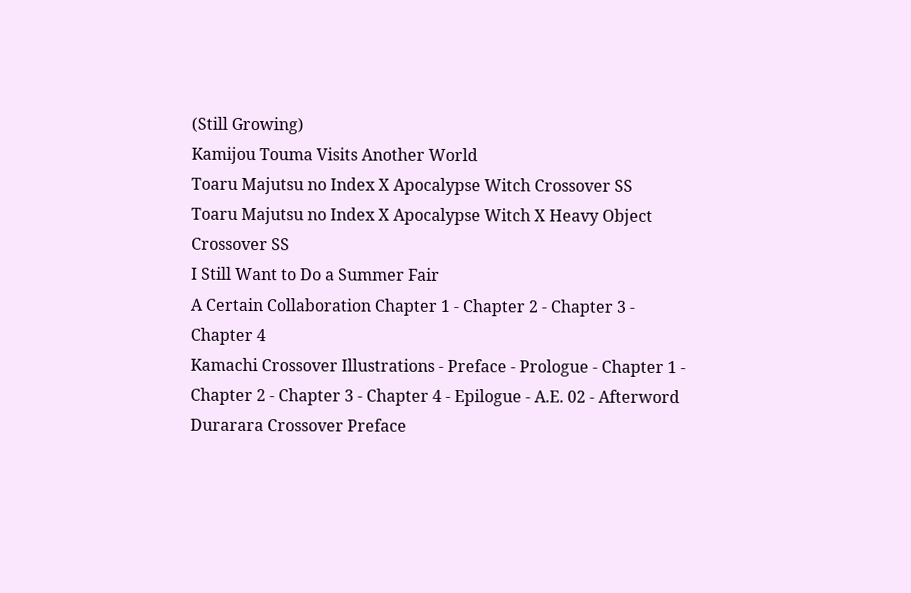(Still Growing)
Kamijou Touma Visits Another World
Toaru Majutsu no Index X Apocalypse Witch Crossover SS
Toaru Majutsu no Index X Apocalypse Witch X Heavy Object Crossover SS
I Still Want to Do a Summer Fair
A Certain Collaboration Chapter 1 - Chapter 2 - Chapter 3 - Chapter 4
Kamachi Crossover Illustrations - Preface - Prologue - Chapter 1 - Chapter 2 - Chapter 3 - Chapter 4 - Epilogue - A.E. 02 - Afterword
Durarara Crossover Preface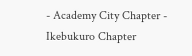- Academy City Chapter - Ikebukuro Chapter